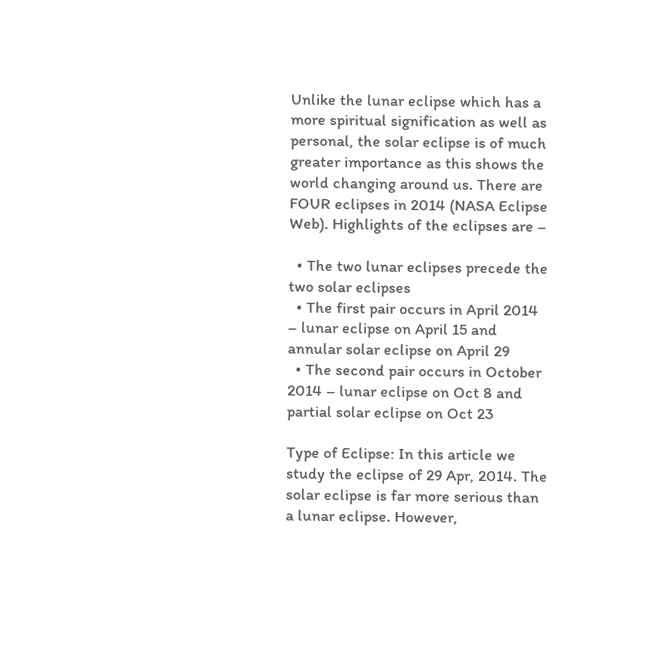Unlike the lunar eclipse which has a more spiritual signification as well as personal, the solar eclipse is of much greater importance as this shows the world changing around us. There are FOUR eclipses in 2014 (NASA Eclipse Web). Highlights of the eclipses are –

  • The two lunar eclipses precede the two solar eclipses
  • The first pair occurs in April 2014 – lunar eclipse on April 15 and annular solar eclipse on April 29
  • The second pair occurs in October 2014 – lunar eclipse on Oct 8 and partial solar eclipse on Oct 23

Type of Eclipse: In this article we study the eclipse of 29 Apr, 2014. The solar eclipse is far more serious than a lunar eclipse. However,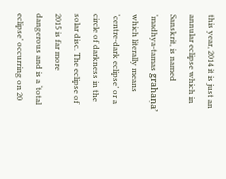this year, 2014 it is just an annular eclipse which in Sanskrit, is named ‘madhya-tamas grahaṇa’ which literally means ‘centre-dark eclipse’ or a circle of darkness in the solar disc. The eclipse of 2015 is far more dangerous and is a ‘total eclipse’ occurring on 20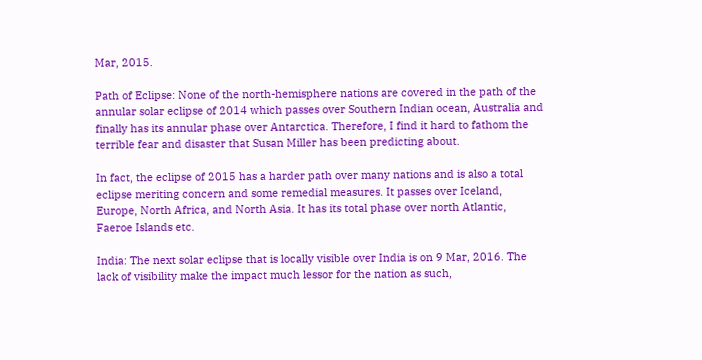Mar, 2015.

Path of Eclipse: None of the north-hemisphere nations are covered in the path of the annular solar eclipse of 2014 which passes over Southern Indian ocean, Australia and finally has its annular phase over Antarctica. Therefore, I find it hard to fathom the terrible fear and disaster that Susan Miller has been predicting about.

In fact, the eclipse of 2015 has a harder path over many nations and is also a total eclipse meriting concern and some remedial measures. It passes over Iceland, Europe, North Africa, and North Asia. It has its total phase over north Atlantic, Faeroe Islands etc.

India: The next solar eclipse that is locally visible over India is on 9 Mar, 2016. The lack of visibility make the impact much lessor for the nation as such,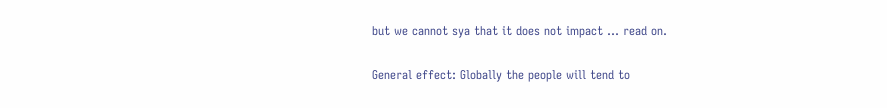but we cannot sya that it does not impact … read on.

General effect: Globally the people will tend to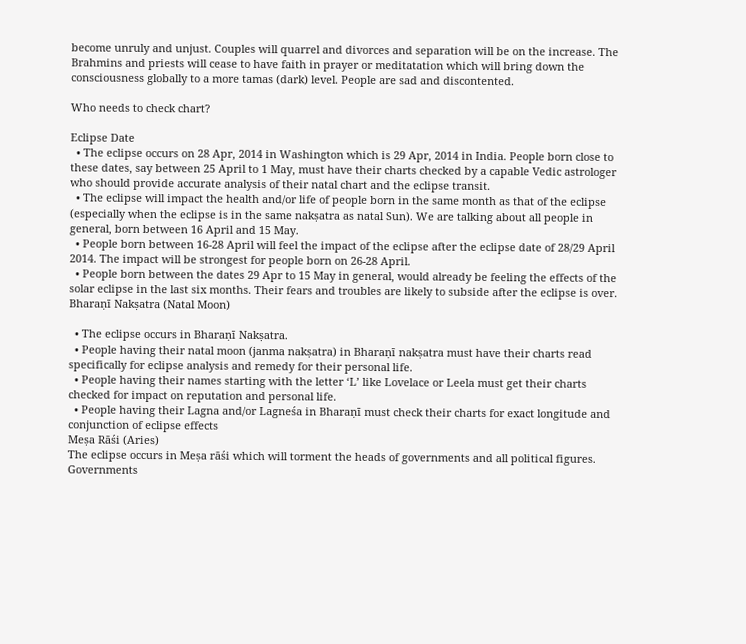become unruly and unjust. Couples will quarrel and divorces and separation will be on the increase. The Brahmins and priests will cease to have faith in prayer or meditatation which will bring down the consciousness globally to a more tamas (dark) level. People are sad and discontented.

Who needs to check chart?

Eclipse Date
  • The eclipse occurs on 28 Apr, 2014 in Washington which is 29 Apr, 2014 in India. People born close to these dates, say between 25 April to 1 May, must have their charts checked by a capable Vedic astrologer who should provide accurate analysis of their natal chart and the eclipse transit.
  • The eclipse will impact the health and/or life of people born in the same month as that of the eclipse (especially when the eclipse is in the same nakṣatra as natal Sun). We are talking about all people in general, born between 16 April and 15 May.
  • People born between 16-28 April will feel the impact of the eclipse after the eclipse date of 28/29 April 2014. The impact will be strongest for people born on 26-28 April.
  • People born between the dates 29 Apr to 15 May in general, would already be feeling the effects of the solar eclipse in the last six months. Their fears and troubles are likely to subside after the eclipse is over.
Bharaṇī Nakṣatra (Natal Moon)

  • The eclipse occurs in Bharaṇī Nakṣatra.
  • People having their natal moon (janma nakṣatra) in Bharaṇī nakṣatra must have their charts read specifically for eclipse analysis and remedy for their personal life.
  • People having their names starting with the letter ‘L’ like Lovelace or Leela must get their charts checked for impact on reputation and personal life.
  • People having their Lagna and/or Lagneśa in Bharaṇī must check their charts for exact longitude and conjunction of eclipse effects
Meṣa Rāśi (Aries)
The eclipse occurs in Meṣa rāśi which will torment the heads of governments and all political figures. Governments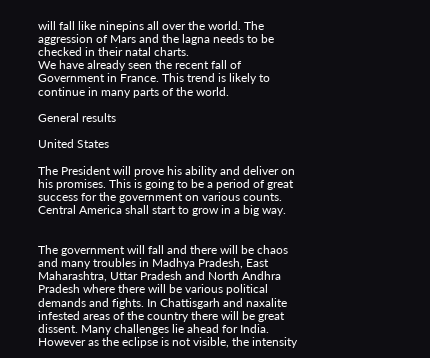will fall like ninepins all over the world. The aggression of Mars and the lagna needs to be checked in their natal charts.
We have already seen the recent fall of Government in France. This trend is likely to continue in many parts of the world.

General results

United States

The President will prove his ability and deliver on his promises. This is going to be a period of great success for the government on various counts. Central America shall start to grow in a big way.


The government will fall and there will be chaos and many troubles in Madhya Pradesh, East Maharashtra, Uttar Pradesh and North Andhra Pradesh where there will be various political demands and fights. In Chattisgarh and naxalite infested areas of the country there will be great dissent. Many challenges lie ahead for India. However as the eclipse is not visible, the intensity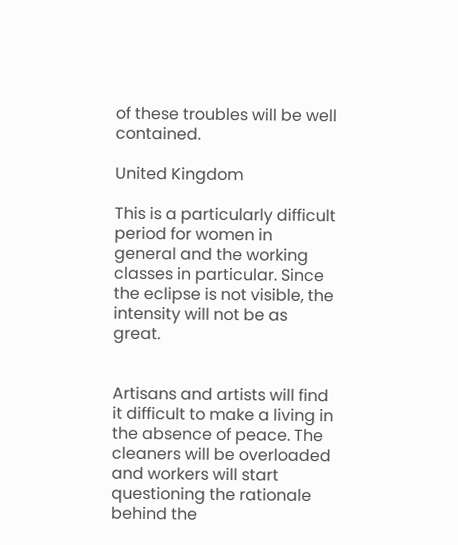of these troubles will be well contained.

United Kingdom

This is a particularly difficult period for women in general and the working classes in particular. Since the eclipse is not visible, the intensity will not be as great.


Artisans and artists will find it difficult to make a living in the absence of peace. The cleaners will be overloaded and workers will start questioning the rationale behind the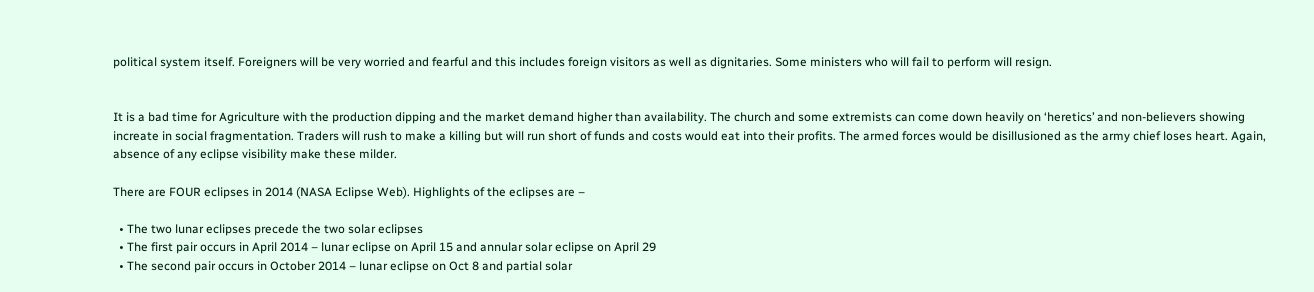political system itself. Foreigners will be very worried and fearful and this includes foreign visitors as well as dignitaries. Some ministers who will fail to perform will resign.


It is a bad time for Agriculture with the production dipping and the market demand higher than availability. The church and some extremists can come down heavily on ‘heretics’ and non-believers showing increate in social fragmentation. Traders will rush to make a killing but will run short of funds and costs would eat into their profits. The armed forces would be disillusioned as the army chief loses heart. Again, absence of any eclipse visibility make these milder.

There are FOUR eclipses in 2014 (NASA Eclipse Web). Highlights of the eclipses are –

  • The two lunar eclipses precede the two solar eclipses
  • The first pair occurs in April 2014 – lunar eclipse on April 15 and annular solar eclipse on April 29
  • The second pair occurs in October 2014 – lunar eclipse on Oct 8 and partial solar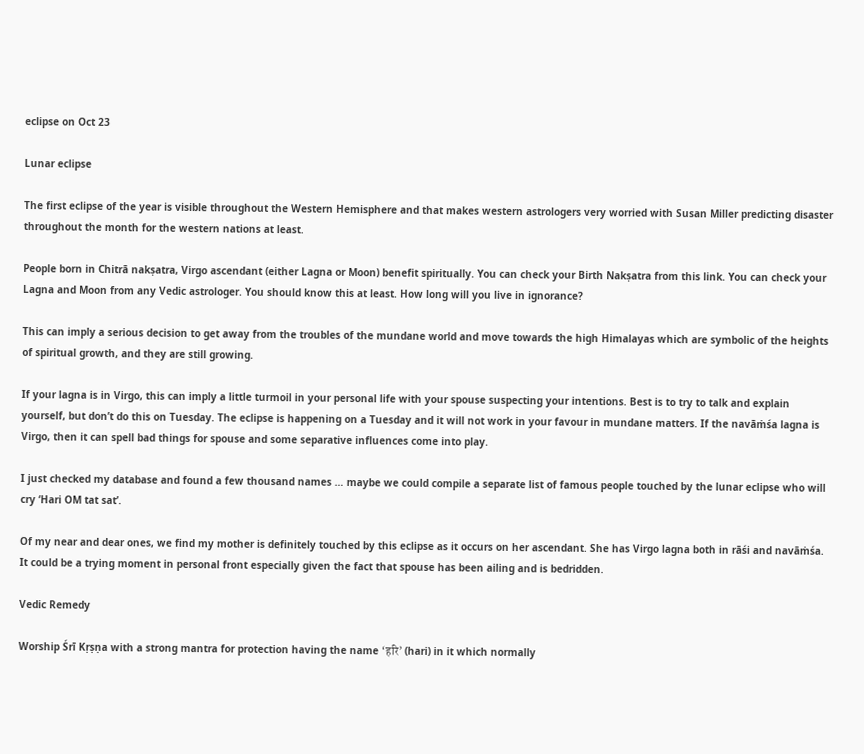eclipse on Oct 23

Lunar eclipse

The first eclipse of the year is visible throughout the Western Hemisphere and that makes western astrologers very worried with Susan Miller predicting disaster throughout the month for the western nations at least.

People born in Chitrā nakṣatra, Virgo ascendant (either Lagna or Moon) benefit spiritually. You can check your Birth Nakṣatra from this link. You can check your Lagna and Moon from any Vedic astrologer. You should know this at least. How long will you live in ignorance?

This can imply a serious decision to get away from the troubles of the mundane world and move towards the high Himalayas which are symbolic of the heights of spiritual growth, and they are still growing.

If your lagna is in Virgo, this can imply a little turmoil in your personal life with your spouse suspecting your intentions. Best is to try to talk and explain yourself, but don’t do this on Tuesday. The eclipse is happening on a Tuesday and it will not work in your favour in mundane matters. If the navāṁśa lagna is Virgo, then it can spell bad things for spouse and some separative influences come into play.

I just checked my database and found a few thousand names … maybe we could compile a separate list of famous people touched by the lunar eclipse who will cry ‘Hari OM tat sat’.

Of my near and dear ones, we find my mother is definitely touched by this eclipse as it occurs on her ascendant. She has Virgo lagna both in rāśi and navāṁśa. It could be a trying moment in personal front especially given the fact that spouse has been ailing and is bedridden.

Vedic Remedy

Worship Śrī Kṛṣṇa with a strong mantra for protection having the name ‘हरि’ (hari) in it which normally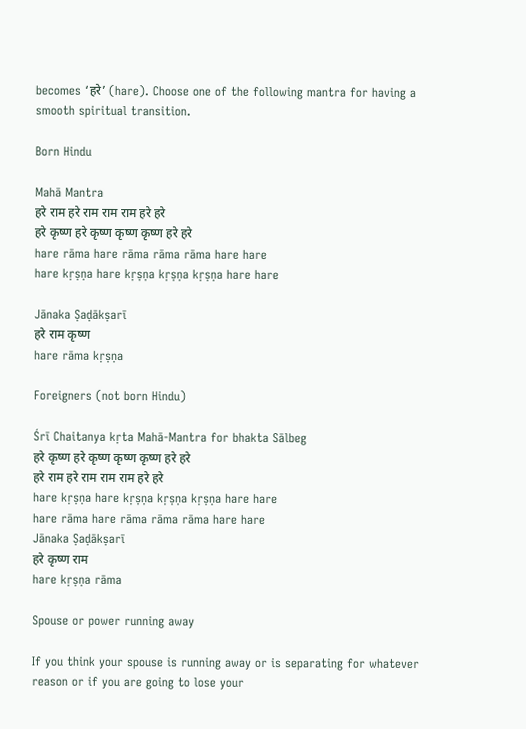becomes ‘हरे’ (hare). Choose one of the following mantra for having a smooth spiritual transition.

Born Hindu

Mahā Mantra
हरे राम हरे राम राम राम हरे हरे
हरे कृष्ण हरे कृष्ण कृष्ण कृष्ण हरे हरे
hare rāma hare rāma rāma rāma hare hare
hare kṛṣṇa hare kṛṣṇa kṛṣṇa kṛṣṇa hare hare

Jānaka Ṣaḍākṣarī
हरे राम कृष्ण
hare rāma kṛṣṇa

Foreigners (not born Hindu)

Śrī Chaitanya kṛta Mahā-Mantra for bhakta Sālbeg
हरे कृष्ण हरे कृष्ण कृष्ण कृष्ण हरे हरे
हरे राम हरे राम राम राम हरे हरे
hare kṛṣṇa hare kṛṣṇa kṛṣṇa kṛṣṇa hare hare
hare rāma hare rāma rāma rāma hare hare
Jānaka Ṣaḍākṣarī
हरे कृष्ण राम
hare kṛṣṇa rāma

Spouse or power running away

If you think your spouse is running away or is separating for whatever reason or if you are going to lose your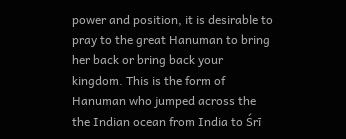power and position, it is desirable to pray to the great Hanuman to bring her back or bring back your kingdom. This is the form of Hanuman who jumped across the the Indian ocean from India to Śrī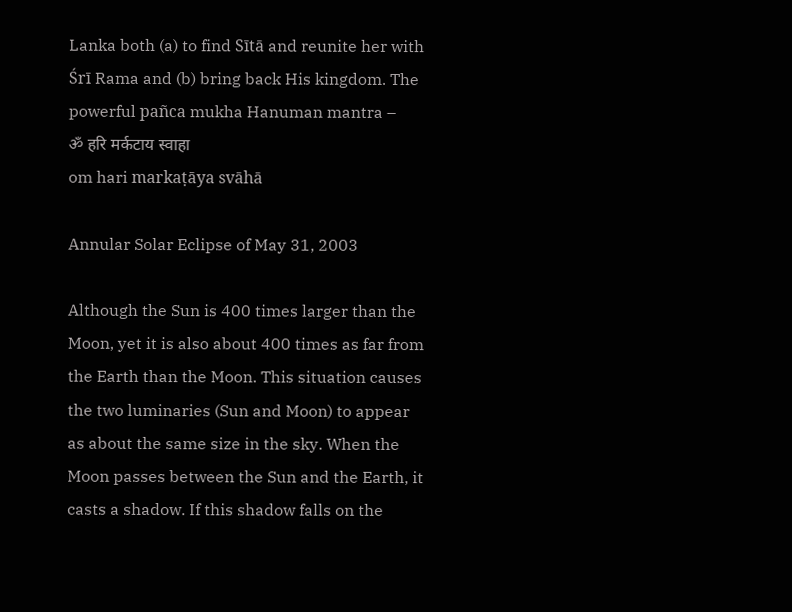Lanka both (a) to find Sītā and reunite her with Śrī Rama and (b) bring back His kingdom. The powerful pañca mukha Hanuman mantra –
ॐ हरि मर्कटाय स्वाहा
om hari markaṭāya svāhā

Annular Solar Eclipse of May 31, 2003

Although the Sun is 400 times larger than the Moon, yet it is also about 400 times as far from the Earth than the Moon. This situation causes the two luminaries (Sun and Moon) to appear as about the same size in the sky. When the Moon passes between the Sun and the Earth, it casts a shadow. If this shadow falls on the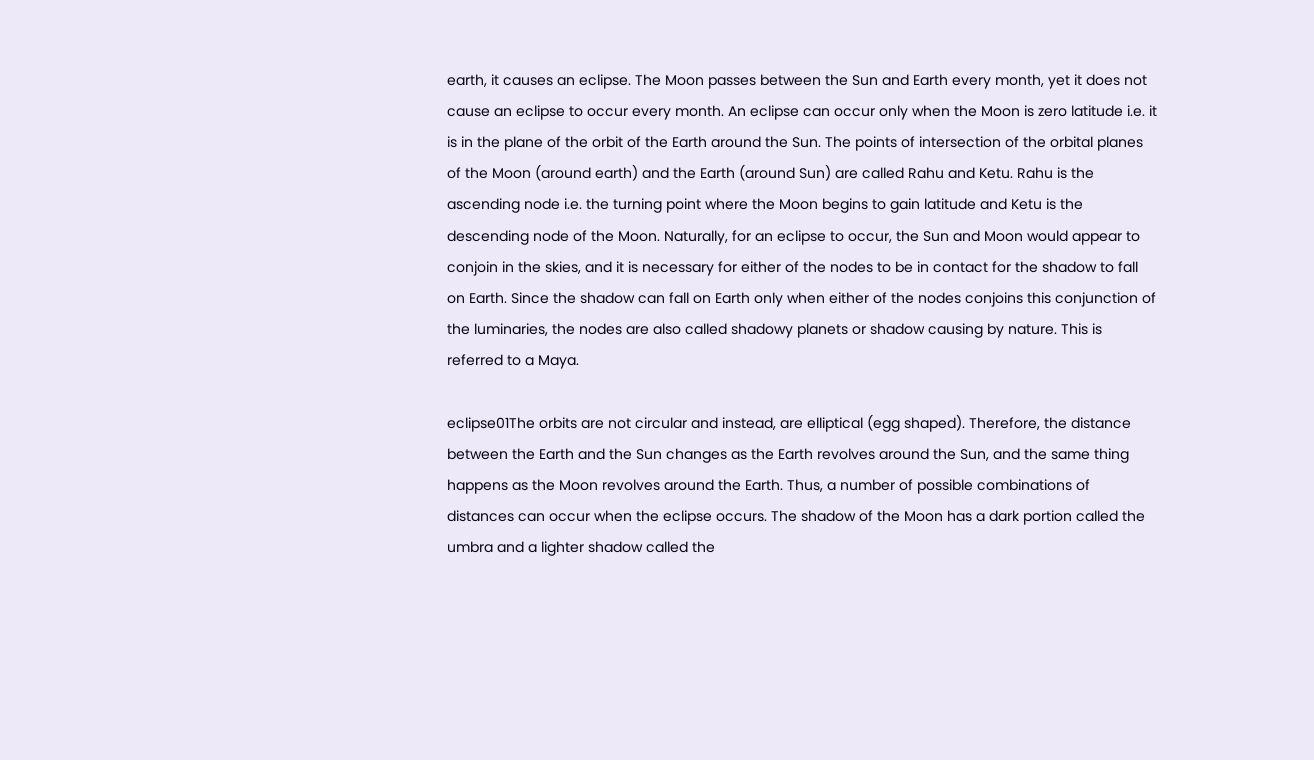earth, it causes an eclipse. The Moon passes between the Sun and Earth every month, yet it does not cause an eclipse to occur every month. An eclipse can occur only when the Moon is zero latitude i.e. it is in the plane of the orbit of the Earth around the Sun. The points of intersection of the orbital planes of the Moon (around earth) and the Earth (around Sun) are called Rahu and Ketu. Rahu is the ascending node i.e. the turning point where the Moon begins to gain latitude and Ketu is the descending node of the Moon. Naturally, for an eclipse to occur, the Sun and Moon would appear to conjoin in the skies, and it is necessary for either of the nodes to be in contact for the shadow to fall on Earth. Since the shadow can fall on Earth only when either of the nodes conjoins this conjunction of the luminaries, the nodes are also called shadowy planets or shadow causing by nature. This is referred to a Maya.

eclipse01The orbits are not circular and instead, are elliptical (egg shaped). Therefore, the distance between the Earth and the Sun changes as the Earth revolves around the Sun, and the same thing happens as the Moon revolves around the Earth. Thus, a number of possible combinations of distances can occur when the eclipse occurs. The shadow of the Moon has a dark portion called the umbra and a lighter shadow called the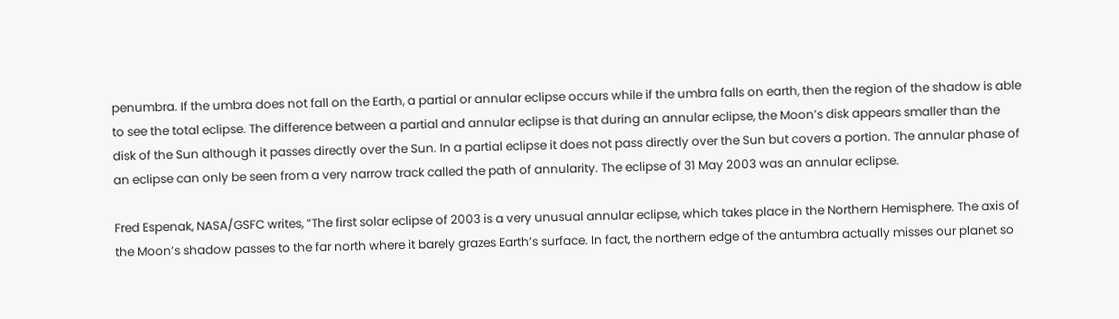penumbra. If the umbra does not fall on the Earth, a partial or annular eclipse occurs while if the umbra falls on earth, then the region of the shadow is able to see the total eclipse. The difference between a partial and annular eclipse is that during an annular eclipse, the Moon’s disk appears smaller than the disk of the Sun although it passes directly over the Sun. In a partial eclipse it does not pass directly over the Sun but covers a portion. The annular phase of an eclipse can only be seen from a very narrow track called the path of annularity. The eclipse of 31 May 2003 was an annular eclipse.

Fred Espenak, NASA/GSFC writes, “The first solar eclipse of 2003 is a very unusual annular eclipse, which takes place in the Northern Hemisphere. The axis of the Moon’s shadow passes to the far north where it barely grazes Earth’s surface. In fact, the northern edge of the antumbra actually misses our planet so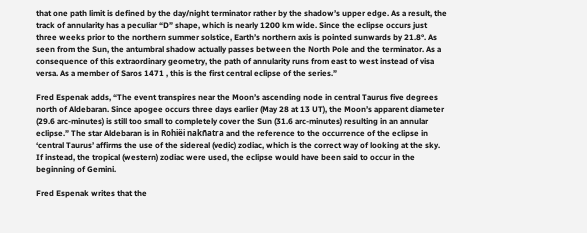that one path limit is defined by the day/night terminator rather by the shadow’s upper edge. As a result, the track of annularity has a peculiar “D” shape, which is nearly 1200 km wide. Since the eclipse occurs just three weeks prior to the northern summer solstice, Earth’s northern axis is pointed sunwards by 21.8°. As seen from the Sun, the antumbral shadow actually passes between the North Pole and the terminator. As a consequence of this extraordinary geometry, the path of annularity runs from east to west instead of visa versa. As a member of Saros 1471 , this is the first central eclipse of the series.”

Fred Espenak adds, “The event transpires near the Moon’s ascending node in central Taurus five degrees north of Aldebaran. Since apogee occurs three days earlier (May 28 at 13 UT), the Moon’s apparent diameter (29.6 arc-minutes) is still too small to completely cover the Sun (31.6 arc-minutes) resulting in an annular eclipse.” The star Aldebaran is in Rohiëi nakñatra and the reference to the occurrence of the eclipse in ‘central Taurus’ affirms the use of the sidereal (vedic) zodiac, which is the correct way of looking at the sky. If instead, the tropical (western) zodiac were used, the eclipse would have been said to occur in the beginning of Gemini.

Fred Espenak writes that the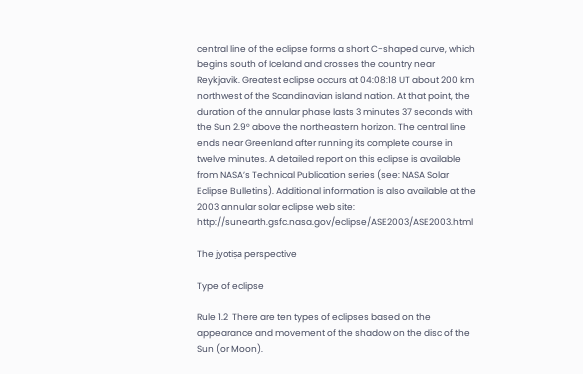central line of the eclipse forms a short C-shaped curve, which begins south of Iceland and crosses the country near Reykjavik. Greatest eclipse occurs at 04:08:18 UT about 200 km northwest of the Scandinavian island nation. At that point, the duration of the annular phase lasts 3 minutes 37 seconds with the Sun 2.9° above the northeastern horizon. The central line ends near Greenland after running its complete course in twelve minutes. A detailed report on this eclipse is available from NASA’s Technical Publication series (see: NASA Solar Eclipse Bulletins). Additional information is also available at the 2003 annular solar eclipse web site: http://sunearth.gsfc.nasa.gov/eclipse/ASE2003/ASE2003.html

The jyotiṣa perspective

Type of eclipse

Rule 1.2  There are ten types of eclipses based on the appearance and movement of the shadow on the disc of the Sun (or Moon).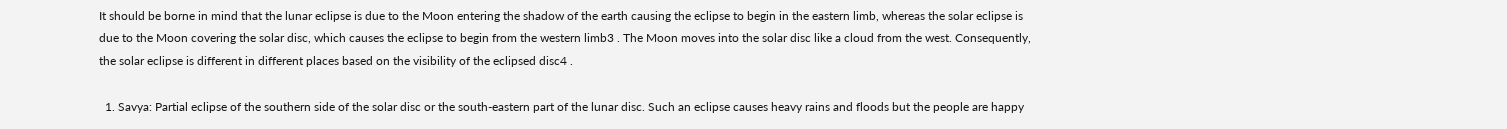It should be borne in mind that the lunar eclipse is due to the Moon entering the shadow of the earth causing the eclipse to begin in the eastern limb, whereas the solar eclipse is due to the Moon covering the solar disc, which causes the eclipse to begin from the western limb3 . The Moon moves into the solar disc like a cloud from the west. Consequently, the solar eclipse is different in different places based on the visibility of the eclipsed disc4 .

  1. Savya: Partial eclipse of the southern side of the solar disc or the south-eastern part of the lunar disc. Such an eclipse causes heavy rains and floods but the people are happy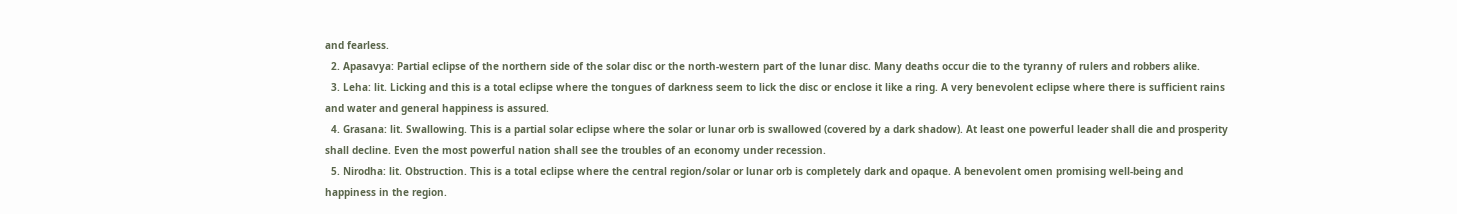and fearless.
  2. Apasavya: Partial eclipse of the northern side of the solar disc or the north-western part of the lunar disc. Many deaths occur die to the tyranny of rulers and robbers alike.
  3. Leha: lit. Licking and this is a total eclipse where the tongues of darkness seem to lick the disc or enclose it like a ring. A very benevolent eclipse where there is sufficient rains and water and general happiness is assured.
  4. Grasana: lit. Swallowing. This is a partial solar eclipse where the solar or lunar orb is swallowed (covered by a dark shadow). At least one powerful leader shall die and prosperity shall decline. Even the most powerful nation shall see the troubles of an economy under recession.
  5. Nirodha: lit. Obstruction. This is a total eclipse where the central region/solar or lunar orb is completely dark and opaque. A benevolent omen promising well-being and happiness in the region.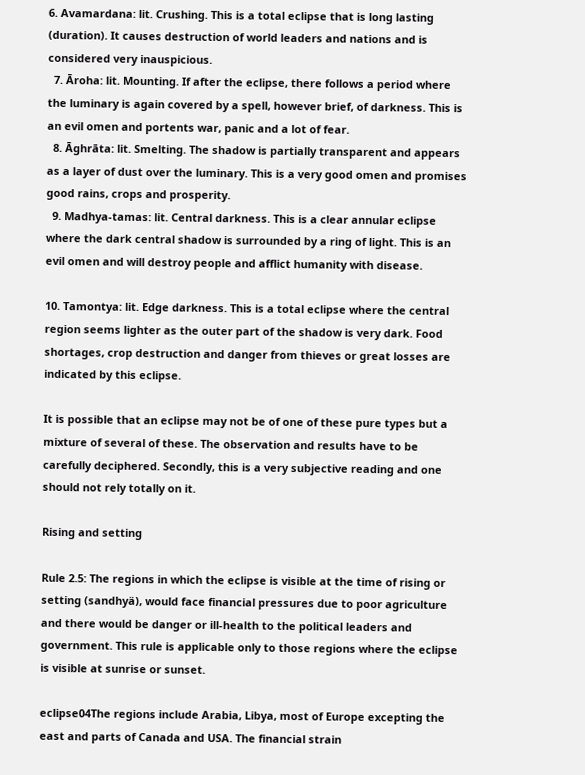6. Avamardana: lit. Crushing. This is a total eclipse that is long lasting (duration). It causes destruction of world leaders and nations and is considered very inauspicious.
  7. Āroha: lit. Mounting. If after the eclipse, there follows a period where the luminary is again covered by a spell, however brief, of darkness. This is an evil omen and portents war, panic and a lot of fear.
  8. Āghrāta: lit. Smelting. The shadow is partially transparent and appears as a layer of dust over the luminary. This is a very good omen and promises good rains, crops and prosperity.
  9. Madhya-tamas: lit. Central darkness. This is a clear annular eclipse where the dark central shadow is surrounded by a ring of light. This is an evil omen and will destroy people and afflict humanity with disease.

10. Tamontya: lit. Edge darkness. This is a total eclipse where the central region seems lighter as the outer part of the shadow is very dark. Food shortages, crop destruction and danger from thieves or great losses are indicated by this eclipse.

It is possible that an eclipse may not be of one of these pure types but a mixture of several of these. The observation and results have to be carefully deciphered. Secondly, this is a very subjective reading and one should not rely totally on it.

Rising and setting

Rule 2.5: The regions in which the eclipse is visible at the time of rising or setting (sandhyä), would face financial pressures due to poor agriculture and there would be danger or ill-health to the political leaders and government. This rule is applicable only to those regions where the eclipse is visible at sunrise or sunset.

eclipse04The regions include Arabia, Libya, most of Europe excepting the east and parts of Canada and USA. The financial strain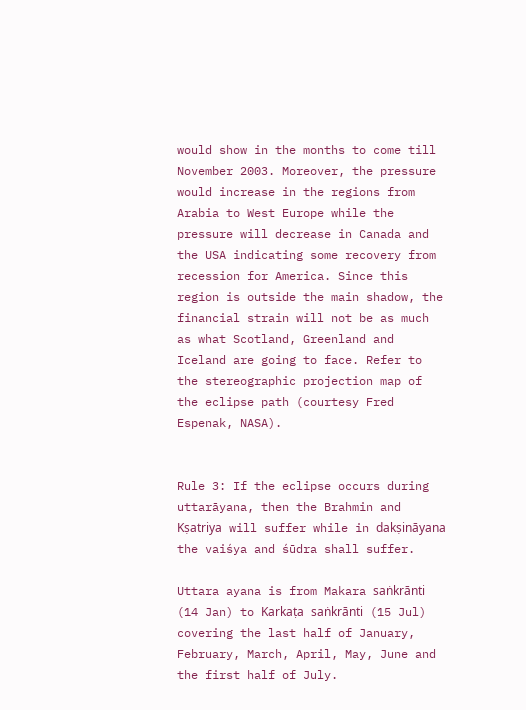would show in the months to come till November 2003. Moreover, the pressure would increase in the regions from Arabia to West Europe while the pressure will decrease in Canada and the USA indicating some recovery from recession for America. Since this region is outside the main shadow, the financial strain will not be as much as what Scotland, Greenland and Iceland are going to face. Refer to the stereographic projection map of the eclipse path (courtesy Fred Espenak, NASA).


Rule 3: If the eclipse occurs during uttarāyana, then the Brahmin and Kṣatriya will suffer while in dakṣināyana the vaiśya and śūdra shall suffer.

Uttara ayana is from Makara saṅkrānti (14 Jan) to Karkaṭa saṅkrānti (15 Jul) covering the last half of January, February, March, April, May, June and the first half of July.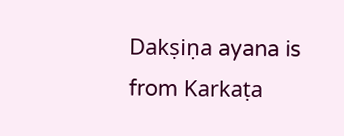Dakṣiṇa ayana is from Karkaṭa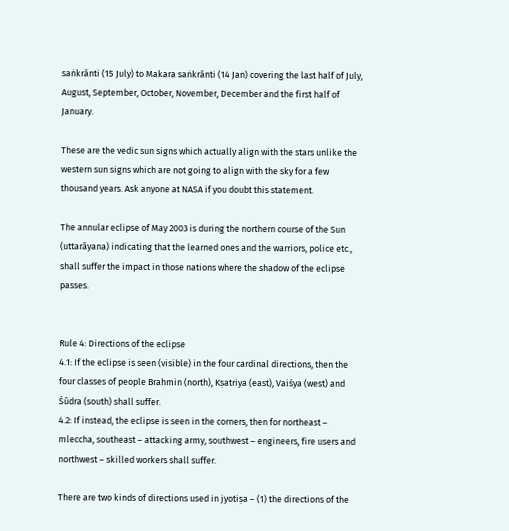saṅkrānti (15 July) to Makara saṅkrānti (14 Jan) covering the last half of July, August, September, October, November, December and the first half of January.

These are the vedic sun signs which actually align with the stars unlike the western sun signs which are not going to align with the sky for a few thousand years. Ask anyone at NASA if you doubt this statement.

The annular eclipse of May 2003 is during the northern course of the Sun (uttarāyana) indicating that the learned ones and the warriors, police etc., shall suffer the impact in those nations where the shadow of the eclipse passes.


Rule 4: Directions of the eclipse
4.1: If the eclipse is seen (visible) in the four cardinal directions, then the four classes of people Brahmin (north), Kṣatriya (east), Vaiśya (west) and Śūdra (south) shall suffer.
4.2: If instead, the eclipse is seen in the corners, then for northeast – mleccha, southeast – attacking army, southwest – engineers, fire users and northwest – skilled workers shall suffer.

There are two kinds of directions used in jyotiṣa – (1) the directions of the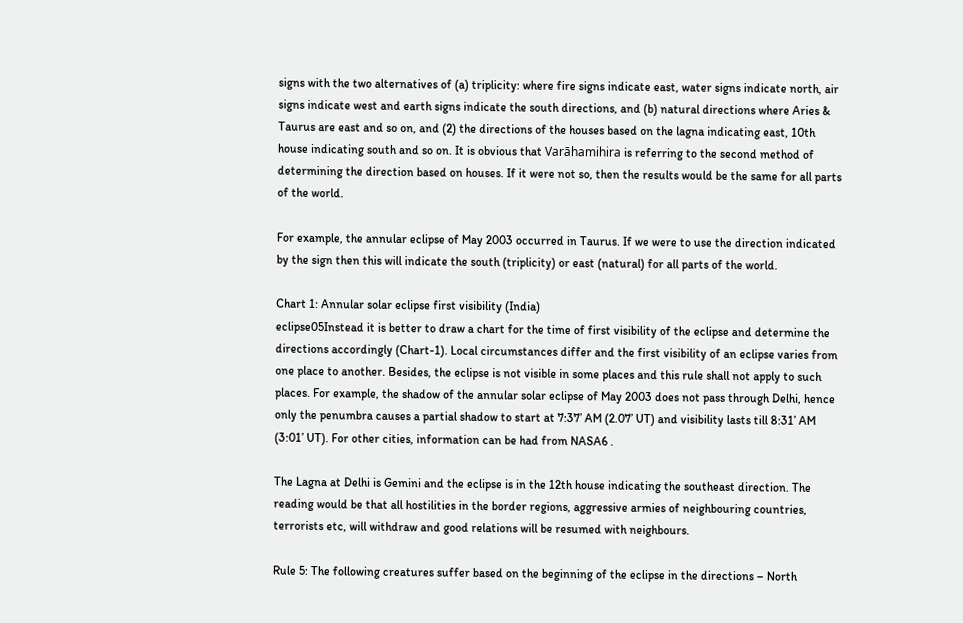signs with the two alternatives of (a) triplicity: where fire signs indicate east, water signs indicate north, air signs indicate west and earth signs indicate the south directions, and (b) natural directions where Aries & Taurus are east and so on, and (2) the directions of the houses based on the lagna indicating east, 10th house indicating south and so on. It is obvious that Varāhamihira is referring to the second method of determining the direction based on houses. If it were not so, then the results would be the same for all parts of the world.

For example, the annular eclipse of May 2003 occurred in Taurus. If we were to use the direction indicated by the sign then this will indicate the south (triplicity) or east (natural) for all parts of the world.

Chart 1: Annular solar eclipse first visibility (India)
eclipse05Instead it is better to draw a chart for the time of first visibility of the eclipse and determine the directions accordingly (Chart-1). Local circumstances differ and the first visibility of an eclipse varies from one place to another. Besides, the eclipse is not visible in some places and this rule shall not apply to such places. For example, the shadow of the annular solar eclipse of May 2003 does not pass through Delhi, hence only the penumbra causes a partial shadow to start at 7:37’ AM (2.07’ UT) and visibility lasts till 8:31’ AM (3:01’ UT). For other cities, information can be had from NASA6 .

The Lagna at Delhi is Gemini and the eclipse is in the 12th house indicating the southeast direction. The reading would be that all hostilities in the border regions, aggressive armies of neighbouring countries, terrorists etc, will withdraw and good relations will be resumed with neighbours.

Rule 5: The following creatures suffer based on the beginning of the eclipse in the directions – North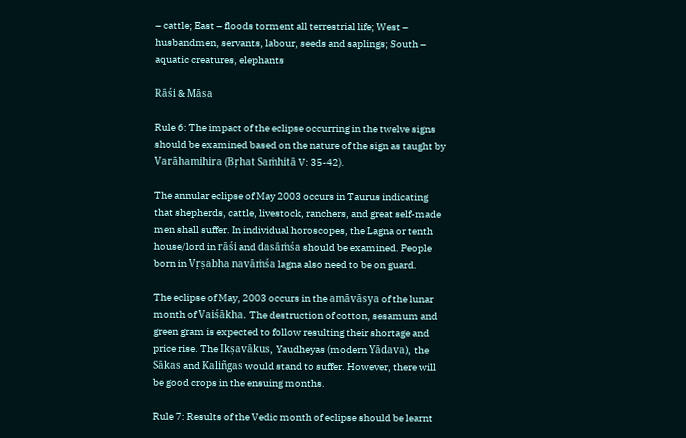– cattle; East – floods torment all terrestrial life; West – husbandmen, servants, labour, seeds and saplings; South – aquatic creatures, elephants

Rāśi & Māsa

Rule 6: The impact of the eclipse occurring in the twelve signs should be examined based on the nature of the sign as taught by Varāhamihira (Bṛhat Saṁhitā V: 35-42).

The annular eclipse of May 2003 occurs in Taurus indicating that shepherds, cattle, livestock, ranchers, and great self-made men shall suffer. In individual horoscopes, the Lagna or tenth house/lord in rāśi and dasāṁśa should be examined. People born in Vṛṣabha navāṁśa lagna also need to be on guard.

The eclipse of May, 2003 occurs in the amāvāsya of the lunar month of Vaiśākha. The destruction of cotton, sesamum and green gram is expected to follow resulting their shortage and price rise. The Ikṣavākus, Yaudheyas (modern Yādava), the Sākas and Kaliñgas would stand to suffer. However, there will be good crops in the ensuing months.

Rule 7: Results of the Vedic month of eclipse should be learnt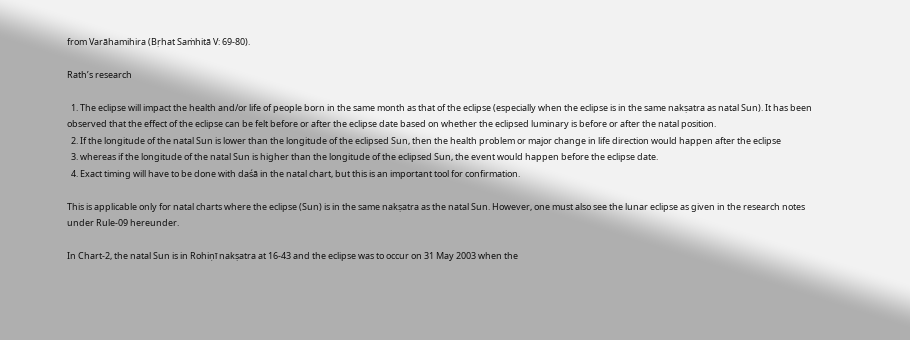from Varāhamihira (Bṛhat Saṁhitā V: 69-80).

Rath’s research

  1. The eclipse will impact the health and/or life of people born in the same month as that of the eclipse (especially when the eclipse is in the same nakṣatra as natal Sun). It has been observed that the effect of the eclipse can be felt before or after the eclipse date based on whether the eclipsed luminary is before or after the natal position.
  2. If the longitude of the natal Sun is lower than the longitude of the eclipsed Sun, then the health problem or major change in life direction would happen after the eclipse
  3. whereas if the longitude of the natal Sun is higher than the longitude of the eclipsed Sun, the event would happen before the eclipse date.
  4. Exact timing will have to be done with daśā in the natal chart, but this is an important tool for confirmation.

This is applicable only for natal charts where the eclipse (Sun) is in the same nakṣatra as the natal Sun. However, one must also see the lunar eclipse as given in the research notes under Rule-09 hereunder.

In Chart-2, the natal Sun is in Rohiṇī nakṣatra at 16-43 and the eclipse was to occur on 31 May 2003 when the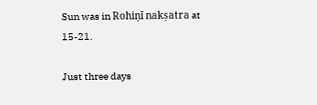Sun was in Rohiṇī nakṣatra at 15-21.

Just three days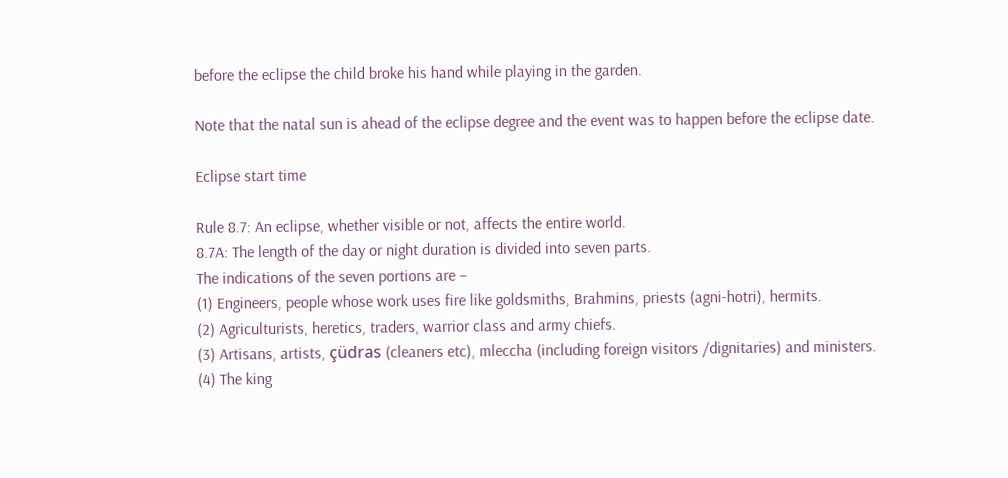before the eclipse the child broke his hand while playing in the garden.

Note that the natal sun is ahead of the eclipse degree and the event was to happen before the eclipse date.

Eclipse start time

Rule 8.7: An eclipse, whether visible or not, affects the entire world.
8.7A: The length of the day or night duration is divided into seven parts.
The indications of the seven portions are –
(1) Engineers, people whose work uses fire like goldsmiths, Brahmins, priests (agni-hotri), hermits.
(2) Agriculturists, heretics, traders, warrior class and army chiefs.
(3) Artisans, artists, çüdras (cleaners etc), mleccha (including foreign visitors /dignitaries) and ministers.
(4) The king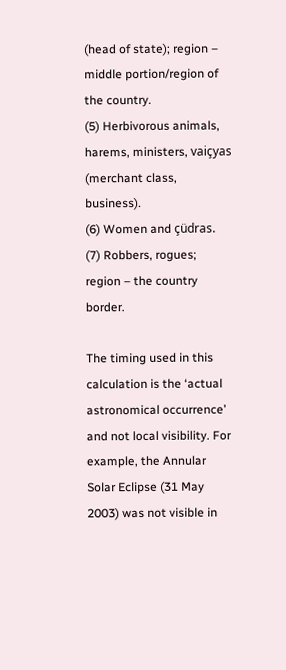(head of state); region – middle portion/region of the country.
(5) Herbivorous animals, harems, ministers, vaiçyas (merchant class, business).
(6) Women and çüdras.
(7) Robbers, rogues; region – the country border.

The timing used in this calculation is the ‘actual astronomical occurrence’ and not local visibility. For example, the Annular Solar Eclipse (31 May 2003) was not visible in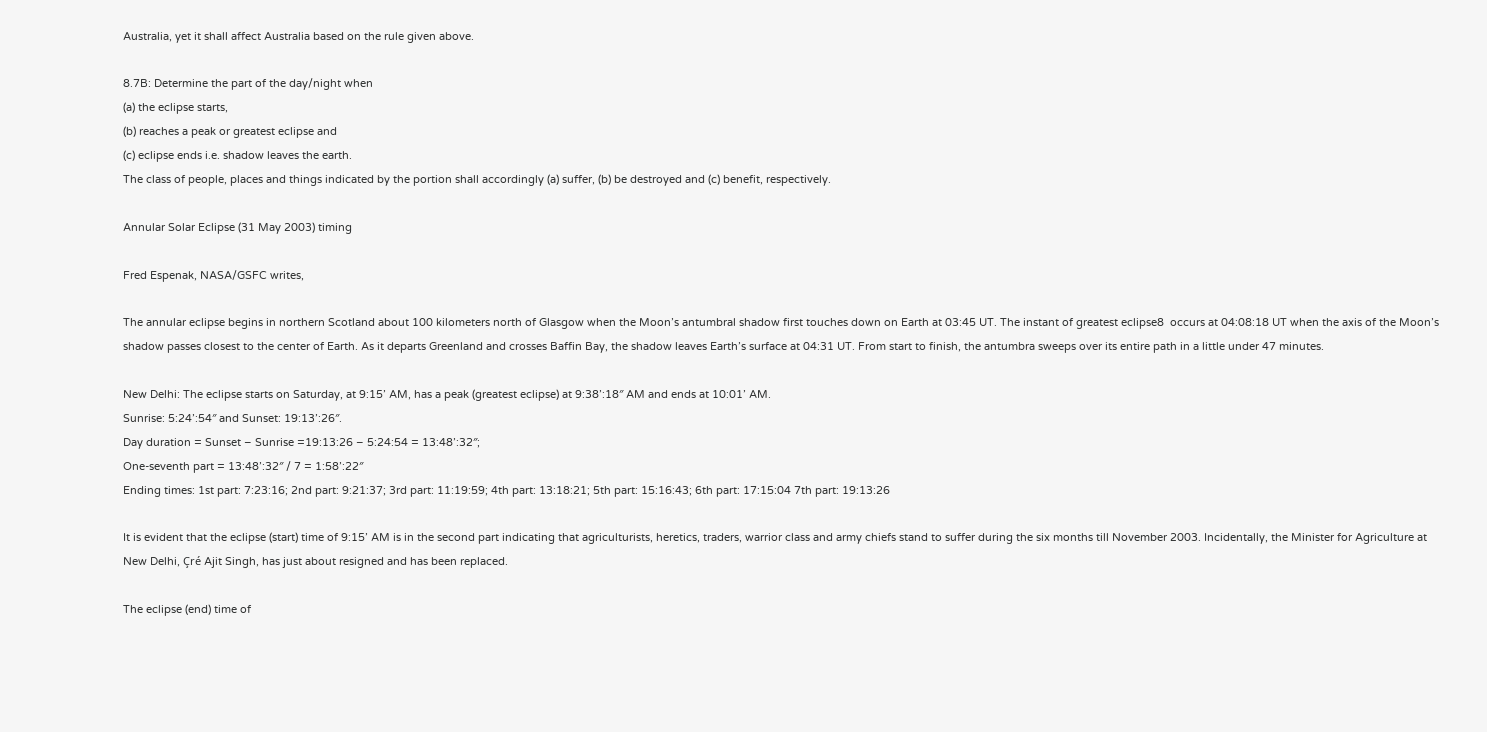Australia, yet it shall affect Australia based on the rule given above.

8.7B: Determine the part of the day/night when
(a) the eclipse starts,
(b) reaches a peak or greatest eclipse and
(c) eclipse ends i.e. shadow leaves the earth.
The class of people, places and things indicated by the portion shall accordingly (a) suffer, (b) be destroyed and (c) benefit, respectively.

Annular Solar Eclipse (31 May 2003) timing

Fred Espenak, NASA/GSFC writes,

The annular eclipse begins in northern Scotland about 100 kilometers north of Glasgow when the Moon’s antumbral shadow first touches down on Earth at 03:45 UT. The instant of greatest eclipse8  occurs at 04:08:18 UT when the axis of the Moon’s shadow passes closest to the center of Earth. As it departs Greenland and crosses Baffin Bay, the shadow leaves Earth’s surface at 04:31 UT. From start to finish, the antumbra sweeps over its entire path in a little under 47 minutes.

New Delhi: The eclipse starts on Saturday, at 9:15’ AM, has a peak (greatest eclipse) at 9:38’:18″ AM and ends at 10:01’ AM.
Sunrise: 5:24’:54″ and Sunset: 19:13’:26″.
Day duration = Sunset – Sunrise =19:13:26 – 5:24:54 = 13:48’:32″;
One-seventh part = 13:48’:32″ / 7 = 1:58’:22″
Ending times: 1st part: 7:23:16; 2nd part: 9:21:37; 3rd part: 11:19:59; 4th part: 13:18:21; 5th part: 15:16:43; 6th part: 17:15:04 7th part: 19:13:26

It is evident that the eclipse (start) time of 9:15’ AM is in the second part indicating that agriculturists, heretics, traders, warrior class and army chiefs stand to suffer during the six months till November 2003. Incidentally, the Minister for Agriculture at New Delhi, Çré Ajit Singh, has just about resigned and has been replaced.

The eclipse (end) time of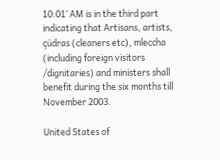10:01’ AM is in the third part indicating that Artisans, artists, çüdras (cleaners etc), mleccha (including foreign visitors /dignitaries) and ministers shall benefit during the six months till November 2003.

United States of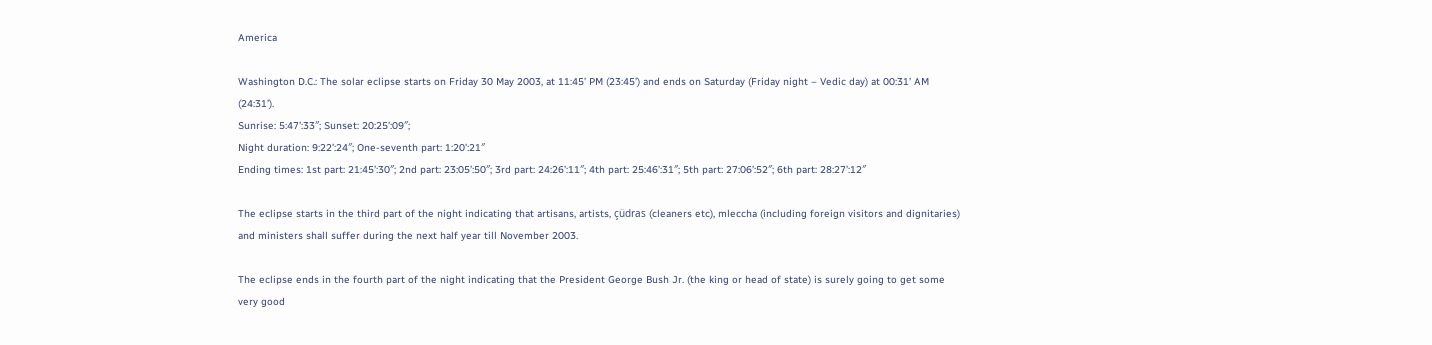America

Washington D.C.: The solar eclipse starts on Friday 30 May 2003, at 11:45’ PM (23:45’) and ends on Saturday (Friday night – Vedic day) at 00:31’ AM (24:31’).
Sunrise: 5:47’:33″; Sunset: 20:25’:09″;
Night duration: 9:22’:24″; One-seventh part: 1:20’:21″
Ending times: 1st part: 21:45’:30″; 2nd part: 23:05’:50″; 3rd part: 24:26’:11″; 4th part: 25:46’:31″; 5th part: 27:06’:52″; 6th part: 28:27’:12″

The eclipse starts in the third part of the night indicating that artisans, artists, çüdras (cleaners etc), mleccha (including foreign visitors and dignitaries) and ministers shall suffer during the next half year till November 2003.

The eclipse ends in the fourth part of the night indicating that the President George Bush Jr. (the king or head of state) is surely going to get some very good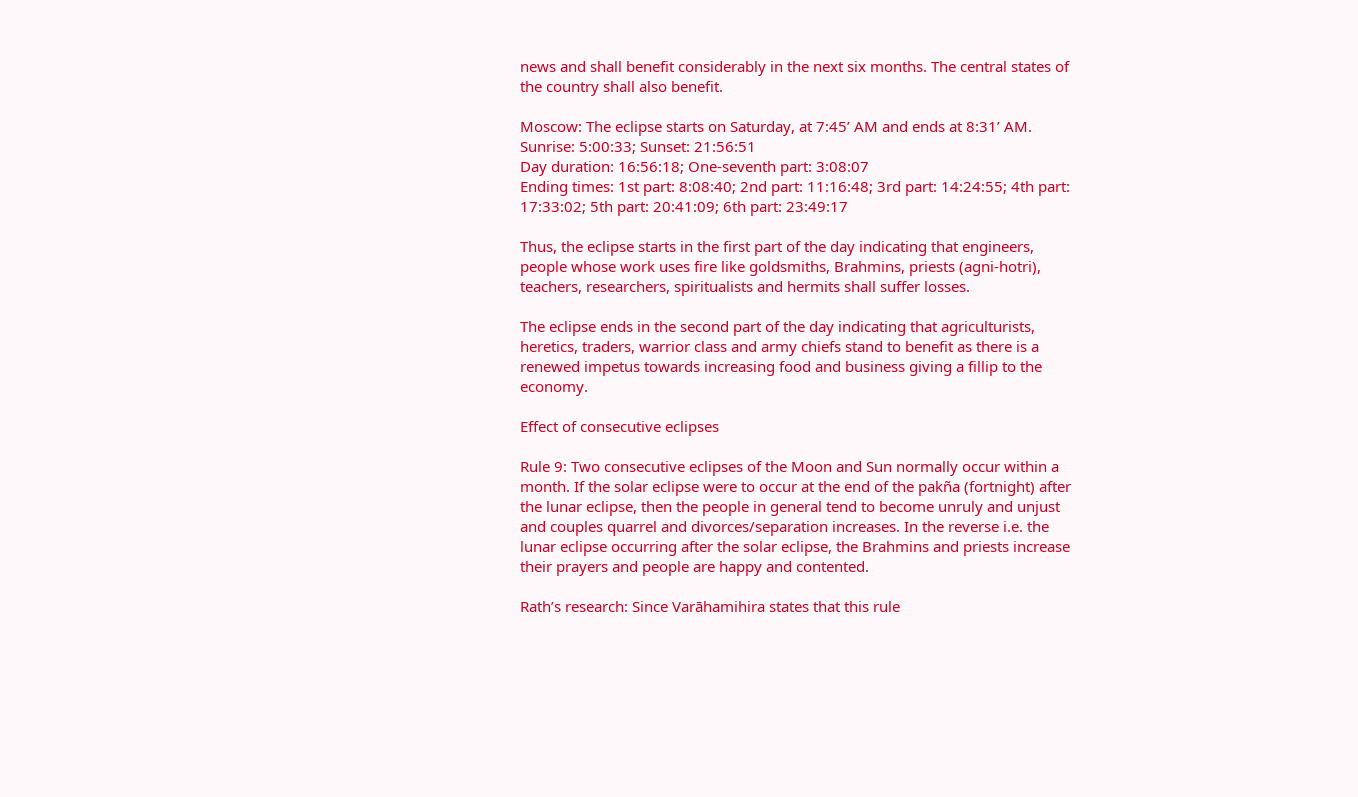news and shall benefit considerably in the next six months. The central states of the country shall also benefit.

Moscow: The eclipse starts on Saturday, at 7:45’ AM and ends at 8:31’ AM.
Sunrise: 5:00:33; Sunset: 21:56:51
Day duration: 16:56:18; One-seventh part: 3:08:07
Ending times: 1st part: 8:08:40; 2nd part: 11:16:48; 3rd part: 14:24:55; 4th part: 17:33:02; 5th part: 20:41:09; 6th part: 23:49:17

Thus, the eclipse starts in the first part of the day indicating that engineers, people whose work uses fire like goldsmiths, Brahmins, priests (agni-hotri), teachers, researchers, spiritualists and hermits shall suffer losses.

The eclipse ends in the second part of the day indicating that agriculturists, heretics, traders, warrior class and army chiefs stand to benefit as there is a renewed impetus towards increasing food and business giving a fillip to the economy.

Effect of consecutive eclipses

Rule 9: Two consecutive eclipses of the Moon and Sun normally occur within a month. If the solar eclipse were to occur at the end of the pakña (fortnight) after the lunar eclipse, then the people in general tend to become unruly and unjust and couples quarrel and divorces/separation increases. In the reverse i.e. the lunar eclipse occurring after the solar eclipse, the Brahmins and priests increase their prayers and people are happy and contented.

Rath’s research: Since Varāhamihira states that this rule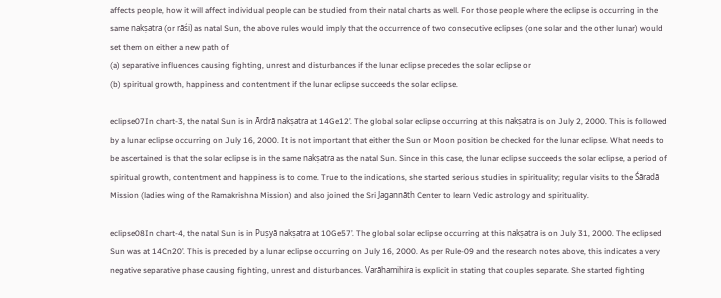affects people, how it will affect individual people can be studied from their natal charts as well. For those people where the eclipse is occurring in the same nakṣatra (or rāśi) as natal Sun, the above rules would imply that the occurrence of two consecutive eclipses (one solar and the other lunar) would set them on either a new path of
(a) separative influences causing fighting, unrest and disturbances if the lunar eclipse precedes the solar eclipse or
(b) spiritual growth, happiness and contentment if the lunar eclipse succeeds the solar eclipse.

eclipse07In chart-3, the natal Sun is in Ārdrā nakṣatra at 14Ge12’. The global solar eclipse occurring at this nakṣatra is on July 2, 2000. This is followed by a lunar eclipse occurring on July 16, 2000. It is not important that either the Sun or Moon position be checked for the lunar eclipse. What needs to be ascertained is that the solar eclipse is in the same nakṣatra as the natal Sun. Since in this case, the lunar eclipse succeeds the solar eclipse, a period of spiritual growth, contentment and happiness is to come. True to the indications, she started serious studies in spirituality; regular visits to the Śāradā Mission (ladies wing of the Ramakrishna Mission) and also joined the Sri Jagannāth Center to learn Vedic astrology and spirituality.

eclipse08In chart-4, the natal Sun is in Puṣyā nakṣatra at 10Ge57’. The global solar eclipse occurring at this nakṣatra is on July 31, 2000. The eclipsed Sun was at 14Cn20’. This is preceded by a lunar eclipse occurring on July 16, 2000. As per Rule-09 and the research notes above, this indicates a very negative separative phase causing fighting, unrest and disturbances. Varāhamihira is explicit in stating that couples separate. She started fighting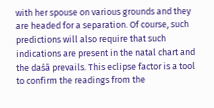with her spouse on various grounds and they are headed for a separation. Of course, such predictions will also require that such indications are present in the natal chart and the daśā prevails. This eclipse factor is a tool to confirm the readings from the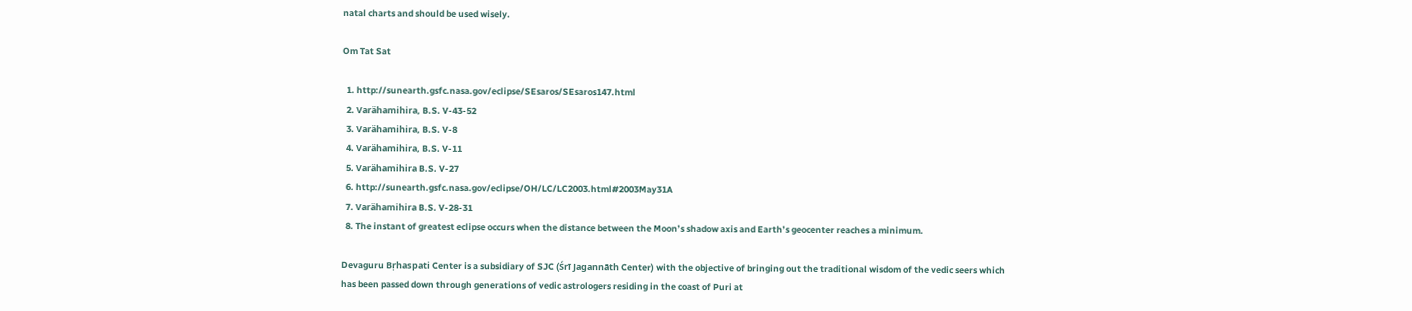natal charts and should be used wisely.

Om Tat Sat

  1. http://sunearth.gsfc.nasa.gov/eclipse/SEsaros/SEsaros147.html
  2. Varähamihira, B.S. V-43-52
  3. Varähamihira, B.S. V-8
  4. Varähamihira, B.S. V-11
  5. Varähamihira B.S. V-27
  6. http://sunearth.gsfc.nasa.gov/eclipse/OH/LC/LC2003.html#2003May31A
  7. Varähamihira B.S. V-28-31
  8. The instant of greatest eclipse occurs when the distance between the Moon’s shadow axis and Earth’s geocenter reaches a minimum.

Devaguru Bṛhaspati Center is a subsidiary of SJC (Śrī Jagannāth Center) with the objective of bringing out the traditional wisdom of the vedic seers which has been passed down through generations of vedic astrologers residing in the coast of Puri at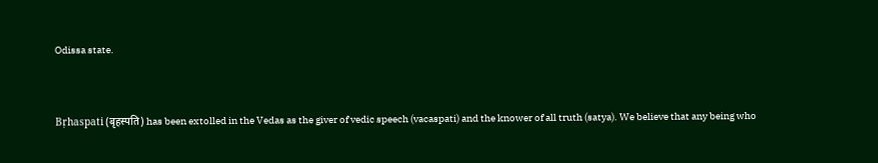Odissa state.


Bṛhaspati (बृहस्पति) has been extolled in the Vedas as the giver of vedic speech (vacaspati) and the knower of all truth (satya). We believe that any being who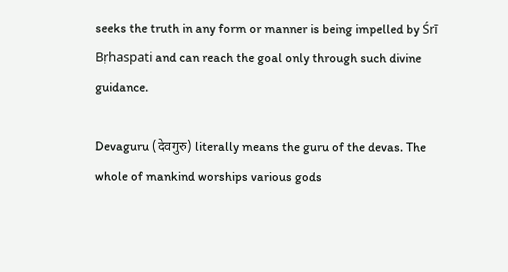seeks the truth in any form or manner is being impelled by Śrī Bṛhaspati and can reach the goal only through such divine guidance.

Devaguru (देवगुरु) literally means the guru of the devas. The whole of mankind worships various gods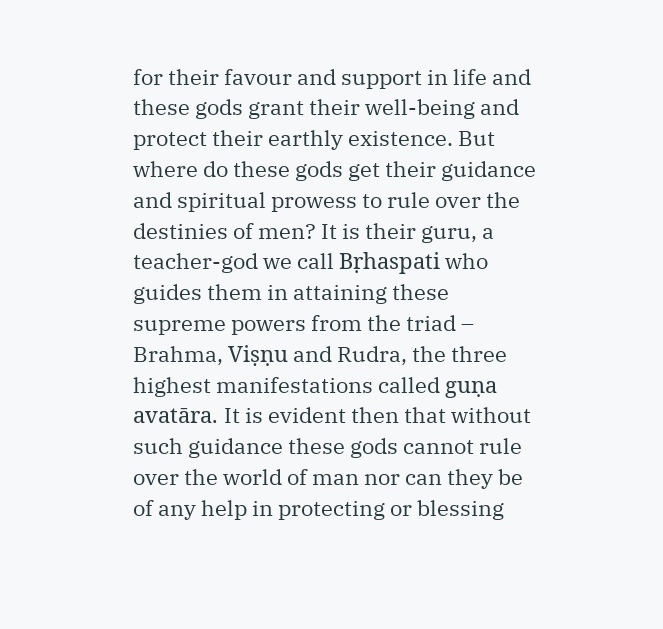for their favour and support in life and these gods grant their well-being and protect their earthly existence. But where do these gods get their guidance and spiritual prowess to rule over the destinies of men? It is their guru, a teacher-god we call Bṛhaspati who guides them in attaining these supreme powers from the triad – Brahma, Viṣṇu and Rudra, the three highest manifestations called guṇa avatāra. It is evident then that without such guidance these gods cannot rule over the world of man nor can they be of any help in protecting or blessing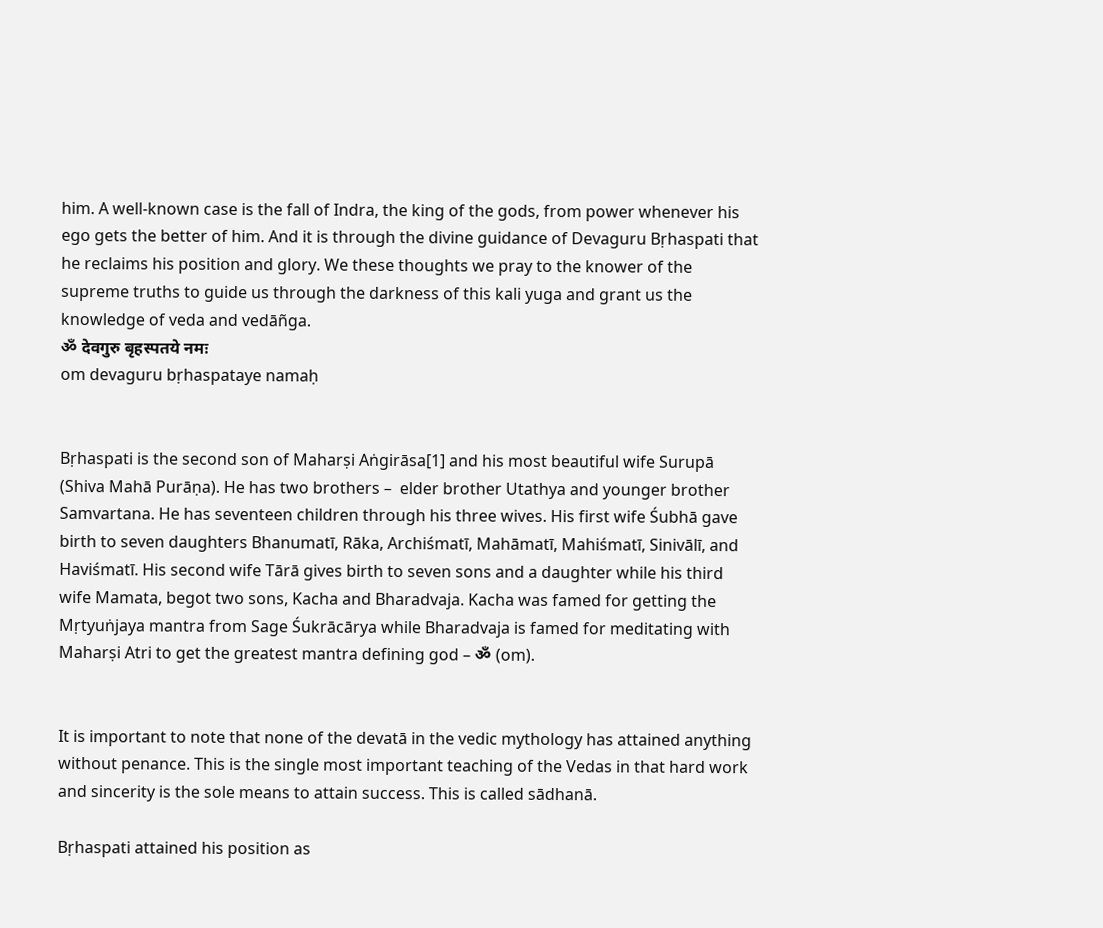him. A well-known case is the fall of Indra, the king of the gods, from power whenever his ego gets the better of him. And it is through the divine guidance of Devaguru Bṛhaspati that he reclaims his position and glory. We these thoughts we pray to the knower of the supreme truths to guide us through the darkness of this kali yuga and grant us the knowledge of veda and vedāñga.
ॐ देवगुरु बृहस्पतये नमः
om devaguru bṛhaspataye namaḥ


Bṛhaspati is the second son of Maharṣi Aṅgirāsa[1] and his most beautiful wife Surupā (Shiva Mahā Purāṇa). He has two brothers –  elder brother Utathya and younger brother Samvartana. He has seventeen children through his three wives. His first wife Śubhā gave birth to seven daughters Bhanumatī, Rāka, Archiśmatī, Mahāmatī, Mahiśmatī, Sinivālī, and Haviśmatī. His second wife Tārā gives birth to seven sons and a daughter while his third wife Mamata, begot two sons, Kacha and Bharadvaja. Kacha was famed for getting the Mṛtyuṅjaya mantra from Sage Śukrācārya while Bharadvaja is famed for meditating with Maharṣi Atri to get the greatest mantra defining god – ॐ (om).


It is important to note that none of the devatā in the vedic mythology has attained anything without penance. This is the single most important teaching of the Vedas in that hard work and sincerity is the sole means to attain success. This is called sādhanā.

Bṛhaspati attained his position as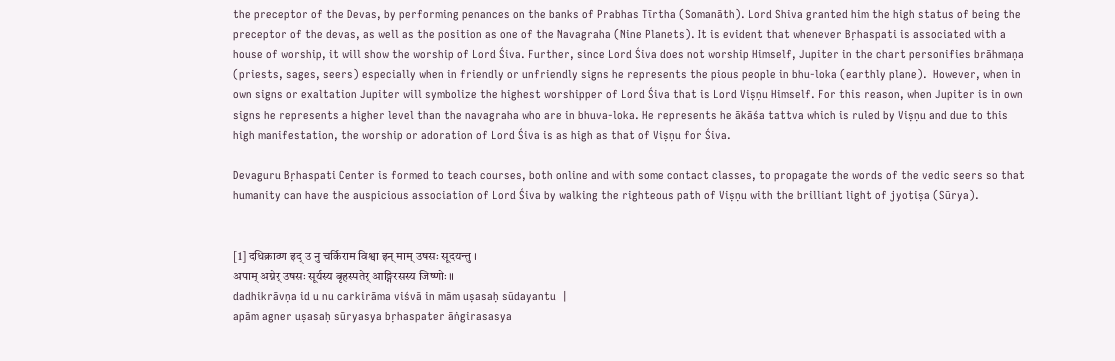the preceptor of the Devas, by performing penances on the banks of Prabhas Tīrtha (Somanāth). Lord Shiva granted him the high status of being the preceptor of the devas, as well as the position as one of the Navagraha (Nine Planets). It is evident that whenever Bṛhaspati is associated with a house of worship, it will show the worship of Lord Śiva. Further, since Lord Śiva does not worship Himself, Jupiter in the chart personifies brāhmaṇa (priests, sages, seers) especially when in friendly or unfriendly signs he represents the pious people in bhu-loka (earthly plane).  However, when in own signs or exaltation Jupiter will symbolize the highest worshipper of Lord Śiva that is Lord Viṣṇu Himself. For this reason, when Jupiter is in own signs he represents a higher level than the navagraha who are in bhuva-loka. He represents he ākāśa tattva which is ruled by Viṣṇu and due to this high manifestation, the worship or adoration of Lord Śiva is as high as that of Viṣṇu for Śiva.

Devaguru Bṛhaspati Center is formed to teach courses, both online and with some contact classes, to propagate the words of the vedic seers so that humanity can have the auspicious association of Lord Śiva by walking the righteous path of Viṣṇu with the brilliant light of jyotiṣa (Sūrya).


[1] दधिक्राव्ण इद् उ नु चर्किराम विश्वा इन् माम् उषसः सूदयन्तु ।
अपाम् अग्नेर् उषसः सूर्यस्य बृहस्पतेर् आङ्गिरसस्य जिष्णोः ॥
dadhikrāvṇa id u nu carkirāma viśvā in mām uṣasaḥ sūdayantu  |
apām agner uṣasaḥ sūryasya bṛhaspater āṅgirasasya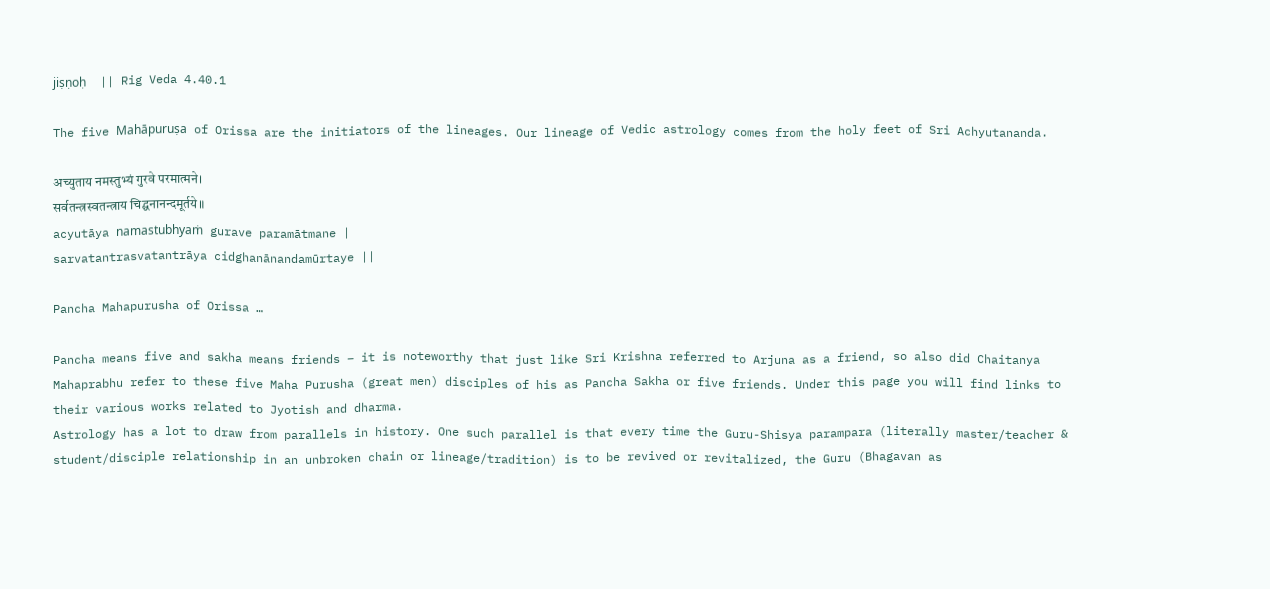jiṣṇoḥ  || Rig Veda 4.40.1

The five Mahāpuruṣa of Orissa are the initiators of the lineages. Our lineage of Vedic astrology comes from the holy feet of Sri Achyutananda.

अच्युताय नमस्तुभ्यं गुरवे परमात्मने।
सर्वतन्त्रस्वतन्त्राय चिद्घनानन्दमूर्तये॥
acyutāya namastubhyaṁ gurave paramātmane |
sarvatantrasvatantrāya cidghanānandamūrtaye ||

Pancha Mahapurusha of Orissa …

Pancha means five and sakha means friends – it is noteworthy that just like Sri Krishna referred to Arjuna as a friend, so also did Chaitanya Mahaprabhu refer to these five Maha Purusha (great men) disciples of his as Pancha Sakha or five friends. Under this page you will find links to their various works related to Jyotish and dharma.
Astrology has a lot to draw from parallels in history. One such parallel is that every time the Guru-Shisya parampara (literally master/teacher & student/disciple relationship in an unbroken chain or lineage/tradition) is to be revived or revitalized, the Guru (Bhagavan as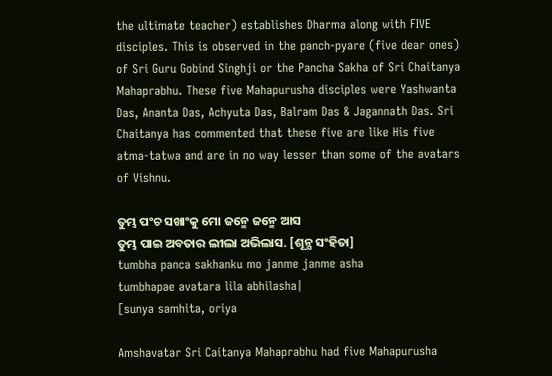the ultimate teacher) establishes Dharma along with FIVE disciples. This is observed in the panch-pyare (five dear ones) of Sri Guru Gobind Singhji or the Pancha Sakha of Sri Chaitanya Mahaprabhu. These five Mahapurusha disciples were Yashwanta Das, Ananta Das, Achyuta Das, Balram Das & Jagannath Das. Sri Chaitanya has commented that these five are like His five atma-tatwa and are in no way lesser than some of the avatars of Vishnu.

ତୁମ୍ଭ ପଂଚ ସଖାଂକୁ ମୋ ଜନ୍ମେ ଜନ୍ମେ ଆସ‌
ତୁମ୍ଭ ପାଇ ଅବତାର ଲୀଲା ଅଭିଲାସ. [ଶୂନ୍ଯ ସଂହିତା]
tumbha panca sakhanku mo janme janme asha
tumbhapae avatara lila abhilasha|
[sunya samhita, oriya

Amshavatar Sri Caitanya Mahaprabhu had five Mahapurusha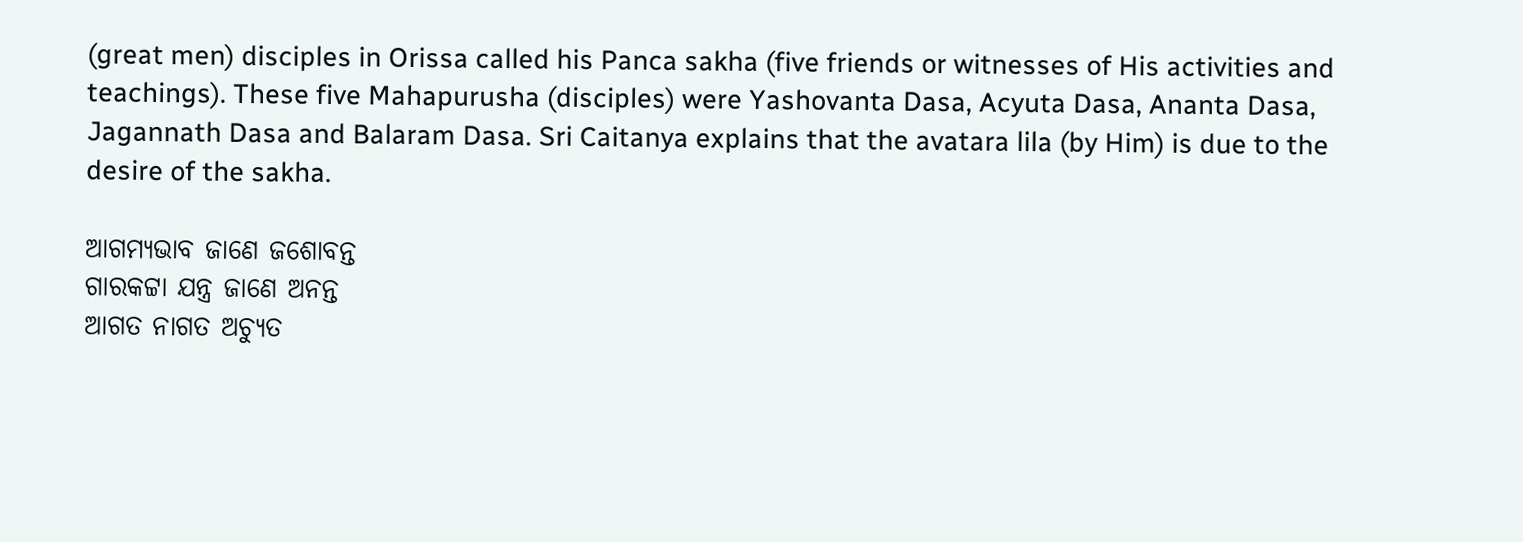(great men) disciples in Orissa called his Panca sakha (five friends or witnesses of His activities and teachings). These five Mahapurusha (disciples) were Yashovanta Dasa, Acyuta Dasa, Ananta Dasa, Jagannath Dasa and Balaram Dasa. Sri Caitanya explains that the avatara lila (by Him) is due to the desire of the sakha.

ଆଗମ୍ଯଭାବ ଜାଣେ ଜଶୋବନ୍ତ
ଗାରକଟ୍ଟା ଯନ୍ତ୍ର ଜାଣେ ଅନନ୍ତ
ଆଗତ ନାଗତ ଅଚ୍ଯୁତ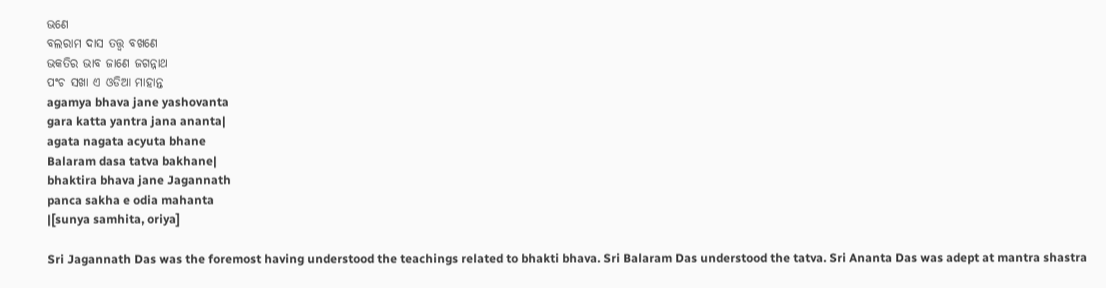ଭଣେ
ବଲରାମ ଦାସ ତତ୍ତ୍ବ ବଖଣେ
ଭକତିର ଭାବ ଜାଣେ ଜଗନ୍ନାଥ
ପଂଚ ସଖା ଏ ଓଡିଆ ମାହାନ୍ତ
agamya bhava jane yashovanta
gara katta yantra jana ananta|
agata nagata acyuta bhane
Balaram dasa tatva bakhane|
bhaktira bhava jane Jagannath
panca sakha e odia mahanta
|[sunya samhita, oriya]

Sri Jagannath Das was the foremost having understood the teachings related to bhakti bhava. Sri Balaram Das understood the tatva. Sri Ananta Das was adept at mantra shastra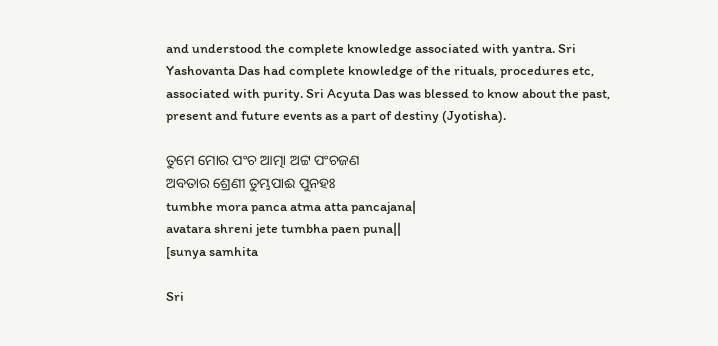and understood the complete knowledge associated with yantra. Sri Yashovanta Das had complete knowledge of the rituals, procedures etc, associated with purity. Sri Acyuta Das was blessed to know about the past, present and future events as a part of destiny (Jyotisha).

ତୁମେ ମୋର ପଂଚ ଆତ୍ମା ଅଟ୍ଟ ପଂଚଜଣ‌
ଅବତାର ଶ୍ରେଣୀ ତୁମ୍ଭପାଈ ପୁନହଃ
tumbhe mora panca atma atta pancajana|
avatara shreni jete tumbha paen puna||
[sunya samhita

Sri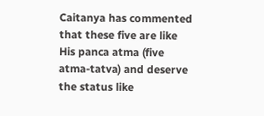Caitanya has commented that these five are like His panca atma (five atma-tatva) and deserve the status like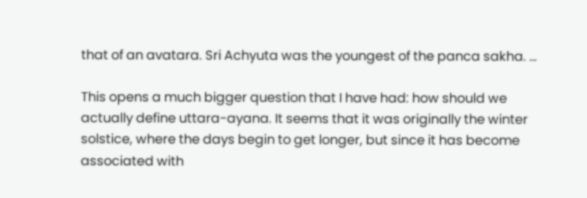that of an avatara. Sri Achyuta was the youngest of the panca sakha. …

This opens a much bigger question that I have had: how should we actually define uttara-ayana. It seems that it was originally the winter solstice, where the days begin to get longer, but since it has become associated with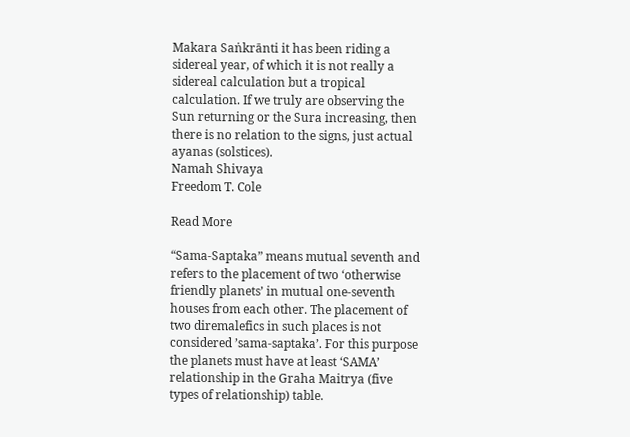Makara Saṅkrānti it has been riding a sidereal year, of which it is not really a sidereal calculation but a tropical calculation. If we truly are observing the Sun returning or the Sura increasing, then there is no relation to the signs, just actual ayanas (solstices).
Namah Shivaya
Freedom T. Cole

Read More

“Sama-Saptaka” means mutual seventh and refers to the placement of two ‘otherwise friendly planets’ in mutual one-seventh houses from each other. The placement of two diremalefics in such places is not considered ’sama-saptaka’. For this purpose the planets must have at least ‘SAMA’ relationship in the Graha Maitrya (five types of relationship) table.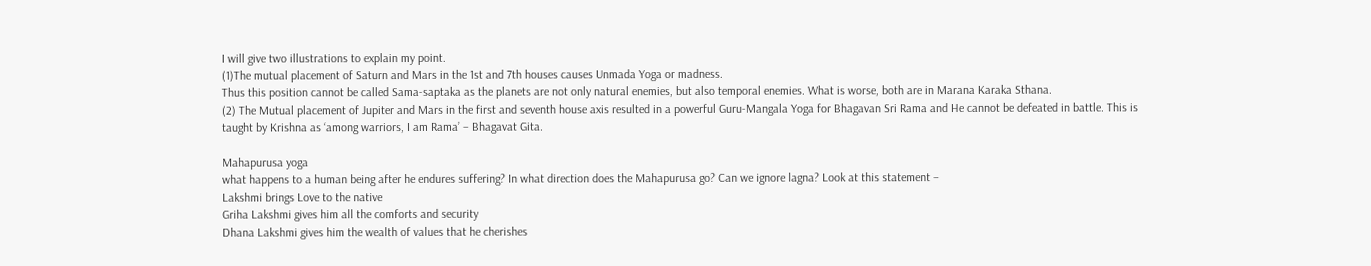I will give two illustrations to explain my point.
(1)The mutual placement of Saturn and Mars in the 1st and 7th houses causes Unmada Yoga or madness.
Thus this position cannot be called Sama-saptaka as the planets are not only natural enemies, but also temporal enemies. What is worse, both are in Marana Karaka Sthana.
(2) The Mutual placement of Jupiter and Mars in the first and seventh house axis resulted in a powerful Guru-Mangala Yoga for Bhagavan Sri Rama and He cannot be defeated in battle. This is taught by Krishna as ‘among warriors, I am Rama’ – Bhagavat Gita.

Mahapurusa yoga
what happens to a human being after he endures suffering? In what direction does the Mahapurusa go? Can we ignore lagna? Look at this statement –
Lakshmi brings Love to the native
Griha Lakshmi gives him all the comforts and security
Dhana Lakshmi gives him the wealth of values that he cherishes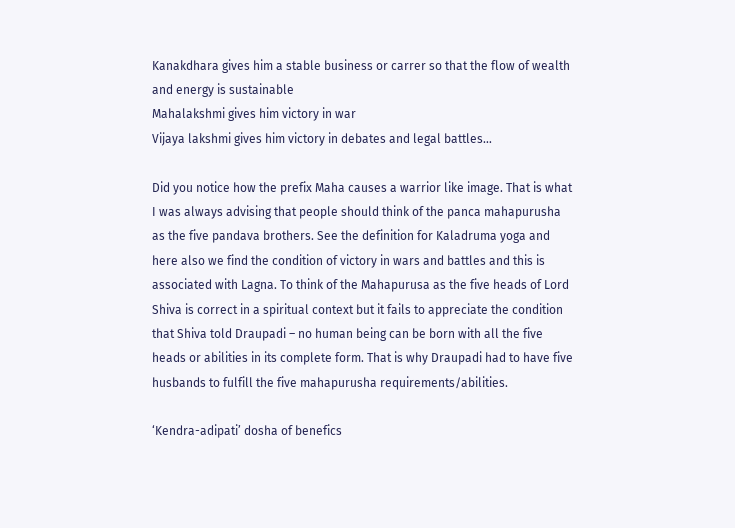Kanakdhara gives him a stable business or carrer so that the flow of wealth and energy is sustainable
Mahalakshmi gives him victory in war
Vijaya lakshmi gives him victory in debates and legal battles…

Did you notice how the prefix Maha causes a warrior like image. That is what I was always advising that people should think of the panca mahapurusha as the five pandava brothers. See the definition for Kaladruma yoga and here also we find the condition of victory in wars and battles and this is associated with Lagna. To think of the Mahapurusa as the five heads of Lord Shiva is correct in a spiritual context but it fails to appreciate the condition that Shiva told Draupadi – no human being can be born with all the five heads or abilities in its complete form. That is why Draupadi had to have five husbands to fulfill the five mahapurusha requirements/abilities.

‘Kendra-adipati’ dosha of benefics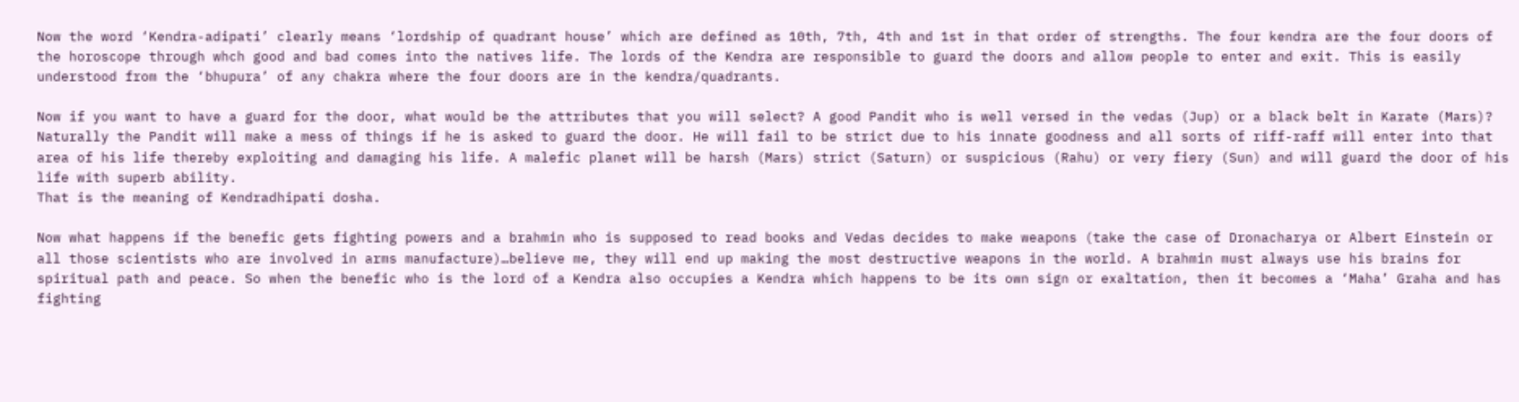Now the word ‘Kendra-adipati’ clearly means ‘lordship of quadrant house’ which are defined as 10th, 7th, 4th and 1st in that order of strengths. The four kendra are the four doors of the horoscope through whch good and bad comes into the natives life. The lords of the Kendra are responsible to guard the doors and allow people to enter and exit. This is easily understood from the ‘bhupura’ of any chakra where the four doors are in the kendra/quadrants.

Now if you want to have a guard for the door, what would be the attributes that you will select? A good Pandit who is well versed in the vedas (Jup) or a black belt in Karate (Mars)? Naturally the Pandit will make a mess of things if he is asked to guard the door. He will fail to be strict due to his innate goodness and all sorts of riff-raff will enter into that area of his life thereby exploiting and damaging his life. A malefic planet will be harsh (Mars) strict (Saturn) or suspicious (Rahu) or very fiery (Sun) and will guard the door of his life with superb ability.
That is the meaning of Kendradhipati dosha.

Now what happens if the benefic gets fighting powers and a brahmin who is supposed to read books and Vedas decides to make weapons (take the case of Dronacharya or Albert Einstein or all those scientists who are involved in arms manufacture)…believe me, they will end up making the most destructive weapons in the world. A brahmin must always use his brains for spiritual path and peace. So when the benefic who is the lord of a Kendra also occupies a Kendra which happens to be its own sign or exaltation, then it becomes a ‘Maha’ Graha and has fighting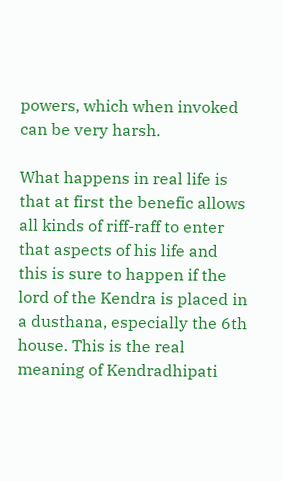powers, which when invoked can be very harsh.

What happens in real life is that at first the benefic allows all kinds of riff-raff to enter that aspects of his life and this is sure to happen if the lord of the Kendra is placed in a dusthana, especially the 6th house. This is the real meaning of Kendradhipati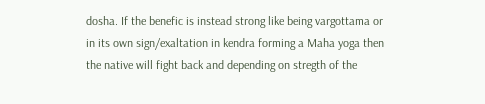dosha. If the benefic is instead strong like being vargottama or in its own sign/exaltation in kendra forming a Maha yoga then the native will fight back and depending on stregth of the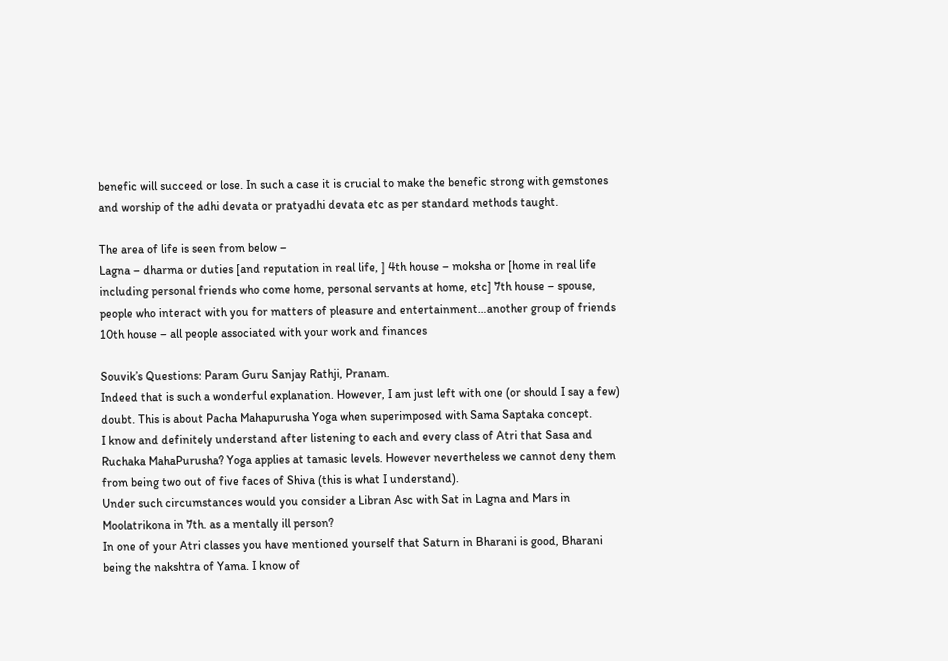benefic will succeed or lose. In such a case it is crucial to make the benefic strong with gemstones and worship of the adhi devata or pratyadhi devata etc as per standard methods taught.

The area of life is seen from below –
Lagna – dharma or duties [and reputation in real life, ] 4th house – moksha or [home in real life including personal friends who come home, personal servants at home, etc] 7th house – spouse, people who interact with you for matters of pleasure and entertainment…another group of friends
10th house – all people associated with your work and finances

Souvik’s Questions: Param Guru Sanjay Rathji, Pranam.
Indeed that is such a wonderful explanation. However, I am just left with one (or should I say a few) doubt. This is about Pacha Mahapurusha Yoga when superimposed with Sama Saptaka concept.
I know and definitely understand after listening to each and every class of Atri that Sasa and Ruchaka MahaPurusha? Yoga applies at tamasic levels. However nevertheless we cannot deny them from being two out of five faces of Shiva (this is what I understand).
Under such circumstances would you consider a Libran Asc with Sat in Lagna and Mars in Moolatrikona in 7th. as a mentally ill person?
In one of your Atri classes you have mentioned yourself that Saturn in Bharani is good, Bharani being the nakshtra of Yama. I know of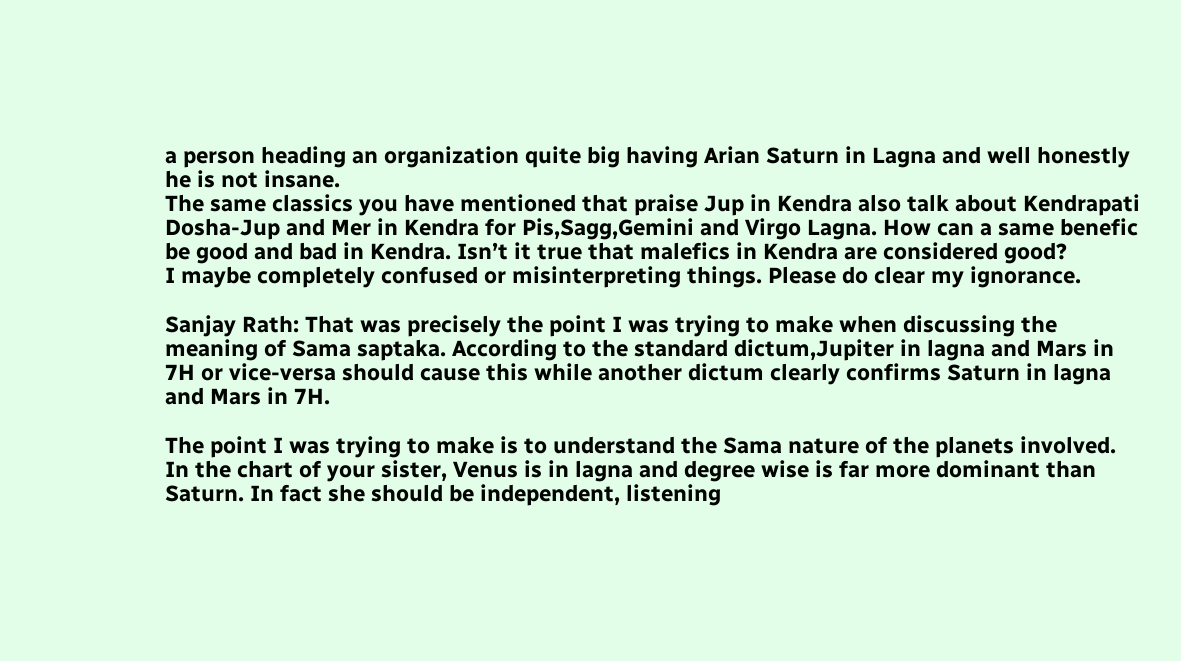a person heading an organization quite big having Arian Saturn in Lagna and well honestly he is not insane.
The same classics you have mentioned that praise Jup in Kendra also talk about Kendrapati Dosha-Jup and Mer in Kendra for Pis,Sagg,Gemini and Virgo Lagna. How can a same benefic be good and bad in Kendra. Isn’t it true that malefics in Kendra are considered good?
I maybe completely confused or misinterpreting things. Please do clear my ignorance.

Sanjay Rath: That was precisely the point I was trying to make when discussing the meaning of Sama saptaka. According to the standard dictum,Jupiter in lagna and Mars in 7H or vice-versa should cause this while another dictum clearly confirms Saturn in lagna and Mars in 7H.

The point I was trying to make is to understand the Sama nature of the planets involved. In the chart of your sister, Venus is in lagna and degree wise is far more dominant than Saturn. In fact she should be independent, listening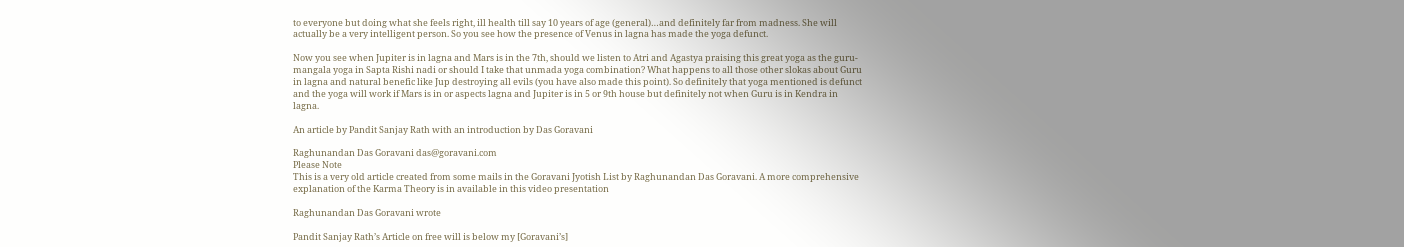to everyone but doing what she feels right, ill health till say 10 years of age (general)…and definitely far from madness. She will actually be a very intelligent person. So you see how the presence of Venus in lagna has made the yoga defunct.

Now you see when Jupiter is in lagna and Mars is in the 7th, should we listen to Atri and Agastya praising this great yoga as the guru- mangala yoga in Sapta Rishi nadi or should I take that unmada yoga combination? What happens to all those other slokas about Guru in lagna and natural benefic like Jup destroying all evils (you have also made this point). So definitely that yoga mentioned is defunct and the yoga will work if Mars is in or aspects lagna and Jupiter is in 5 or 9th house but definitely not when Guru is in Kendra in lagna.

An article by Pandit Sanjay Rath with an introduction by Das Goravani

Raghunandan Das Goravani das@goravani.com
Please Note
This is a very old article created from some mails in the Goravani Jyotish List by Raghunandan Das Goravani. A more comprehensive explanation of the Karma Theory is in available in this video presentation

Raghunandan Das Goravani wrote

Pandit Sanjay Rath’s Article on free will is below my [Goravani’s]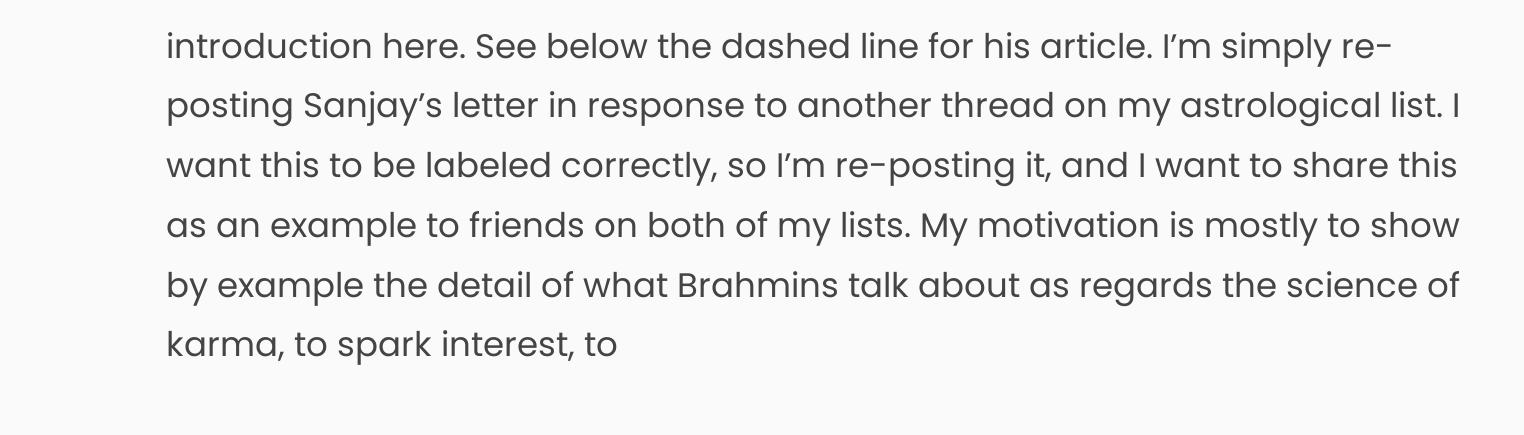introduction here. See below the dashed line for his article. I’m simply re-posting Sanjay’s letter in response to another thread on my astrological list. I want this to be labeled correctly, so I’m re-posting it, and I want to share this as an example to friends on both of my lists. My motivation is mostly to show by example the detail of what Brahmins talk about as regards the science of karma, to spark interest, to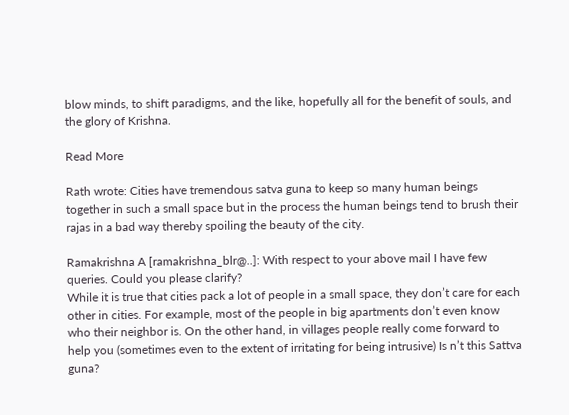blow minds, to shift paradigms, and the like, hopefully all for the benefit of souls, and the glory of Krishna.

Read More

Rath wrote: Cities have tremendous satva guna to keep so many human beings together in such a small space but in the process the human beings tend to brush their rajas in a bad way thereby spoiling the beauty of the city.

Ramakrishna A [ramakrishna_blr@..]: With respect to your above mail I have few queries. Could you please clarify?
While it is true that cities pack a lot of people in a small space, they don’t care for each other in cities. For example, most of the people in big apartments don’t even know who their neighbor is. On the other hand, in villages people really come forward to help you (sometimes even to the extent of irritating for being intrusive) Is n’t this Sattva guna?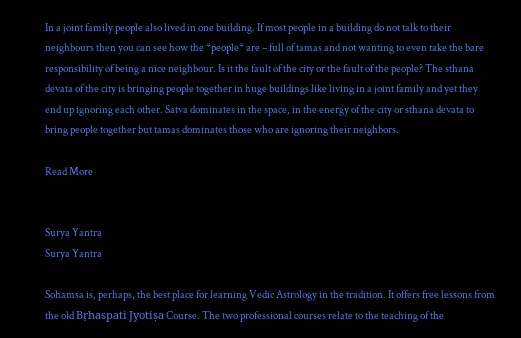In a joint family people also lived in one building. If most people in a building do not talk to their neighbours then you can see how the *people* are – full of tamas and not wanting to even take the bare responsibility of being a nice neighbour. Is it the fault of the city or the fault of the people? The sthana devata of the city is bringing people together in huge buildings like living in a joint family and yet they end up ignoring each other. Satva dominates in the space, in the energy of the city or sthana devata to bring people together but tamas dominates those who are ignoring their neighbors.

Read More


Surya Yantra
Surya Yantra

Sohamsa is, perhaps, the best place for learning Vedic Astrology in the tradition. It offers free lessons from the old Bṛhaspati Jyotiṣa Course. The two professional courses relate to the teaching of the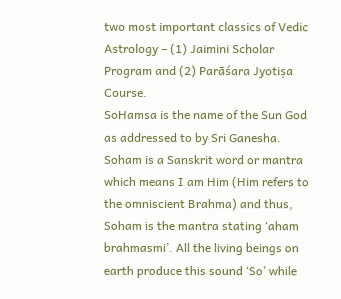two most important classics of Vedic Astrology – (1) Jaimini Scholar Program and (2) Parāśara Jyotiṣa Course.
SoHamsa is the name of the Sun God as addressed to by Sri Ganesha. Soham is a Sanskrit word or mantra which means I am Him (Him refers to the omniscient Brahma) and thus, Soham is the mantra stating ‘aham brahmasmi’. All the living beings on earth produce this sound ‘So’ while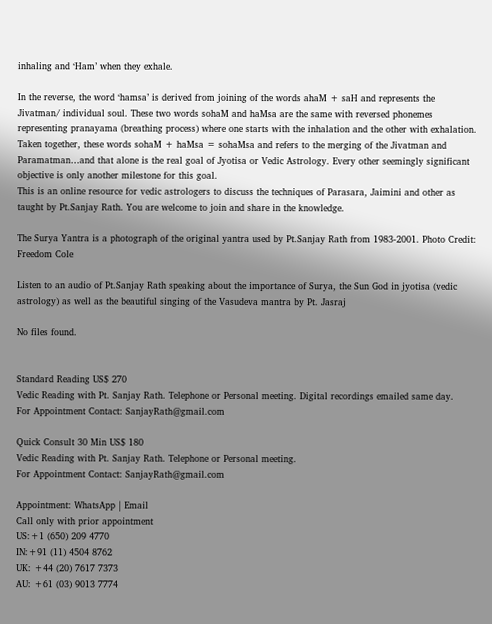inhaling and ‘Ham’ when they exhale.

In the reverse, the word ‘hamsa’ is derived from joining of the words ahaM + saH and represents the Jivatman/ individual soul. These two words sohaM and haMsa are the same with reversed phonemes representing pranayama (breathing process) where one starts with the inhalation and the other with exhalation. Taken together, these words sohaM + haMsa = sohaMsa and refers to the merging of the Jivatman and Paramatman…and that alone is the real goal of Jyotisa or Vedic Astrology. Every other seemingly significant objective is only another milestone for this goal.
This is an online resource for vedic astrologers to discuss the techniques of Parasara, Jaimini and other as taught by Pt.Sanjay Rath. You are welcome to join and share in the knowledge.

The Surya Yantra is a photograph of the original yantra used by Pt.Sanjay Rath from 1983-2001. Photo Credit: Freedom Cole

Listen to an audio of Pt.Sanjay Rath speaking about the importance of Surya, the Sun God in jyotisa (vedic astrology) as well as the beautiful singing of the Vasudeva mantra by Pt. Jasraj

No files found.


Standard Reading US$ 270
Vedic Reading with Pt. Sanjay Rath. Telephone or Personal meeting. Digital recordings emailed same day.
For Appointment Contact: SanjayRath@gmail.com

Quick Consult 30 Min US$ 180
Vedic Reading with Pt. Sanjay Rath. Telephone or Personal meeting.
For Appointment Contact: SanjayRath@gmail.com

Appointment: WhatsApp | Email
Call only with prior appointment
US:+1 (650) 209 4770
IN:+91 (11) 4504 8762
UK: +44 (20) 7617 7373
AU: +61 (03) 9013 7774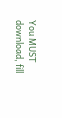You MUST download, fill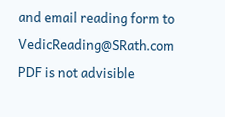and email reading form to VedicReading@SRath.com
PDF is not advisible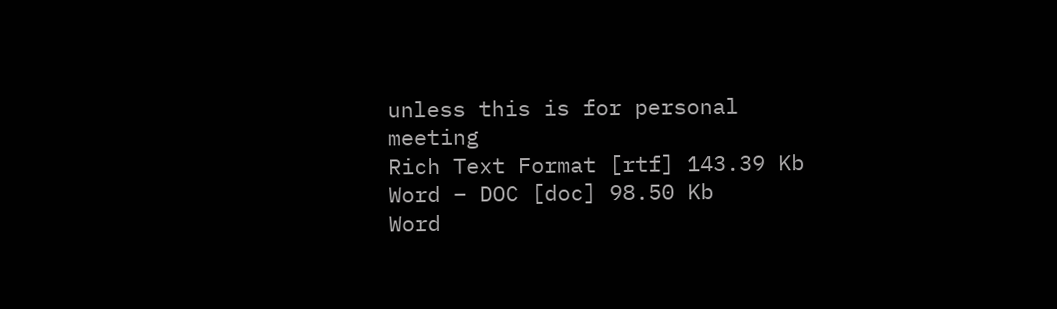unless this is for personal meeting
Rich Text Format [rtf] 143.39 Kb
Word – DOC [doc] 98.50 Kb
Word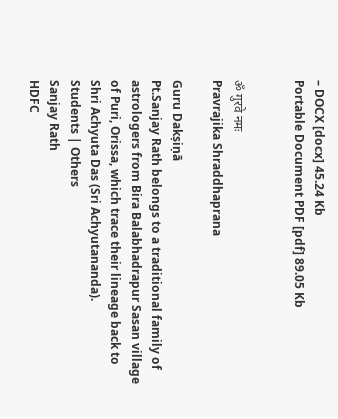– DOCX [docx] 45.24 Kb
Portable Document PDF [pdf] 89.05 Kb


ॐ गुरवे नमः
Pravrajika Shraddhaprana

Guru Dakṣiṇā
Pt.Sanjay Rath belongs to a traditional family of astrologers from Bira Balabhadrapur Sasan village of Puri, Orissa, which trace their lineage back to Shri Achyuta Das (Sri Achyutananda).
Students | Others
Sanjay Rath
HDFC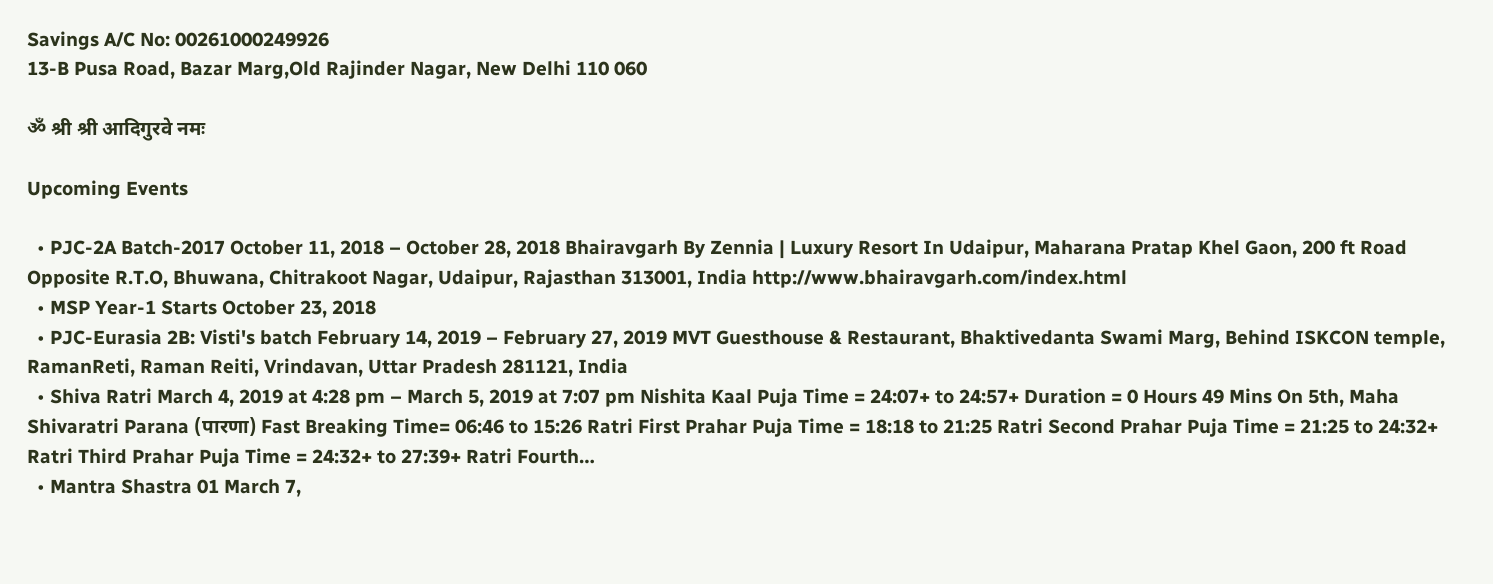Savings A/C No: 00261000249926
13-B Pusa Road, Bazar Marg,Old Rajinder Nagar, New Delhi 110 060

ॐ श्री श्री आदिगुरवे नमः

Upcoming Events

  • PJC-2A Batch-2017 October 11, 2018 – October 28, 2018 Bhairavgarh By Zennia | Luxury Resort In Udaipur, Maharana Pratap Khel Gaon, 200 ft Road Opposite R.T.O, Bhuwana, Chitrakoot Nagar, Udaipur, Rajasthan 313001, India http://www.bhairavgarh.com/index.html
  • MSP Year-1 Starts October 23, 2018
  • PJC-Eurasia 2B: Visti's batch February 14, 2019 – February 27, 2019 MVT Guesthouse & Restaurant, Bhaktivedanta Swami Marg, Behind ISKCON temple, RamanReti, Raman Reiti, Vrindavan, Uttar Pradesh 281121, India
  • Shiva Ratri March 4, 2019 at 4:28 pm – March 5, 2019 at 7:07 pm Nishita Kaal Puja Time = 24:07+ to 24:57+ Duration = 0 Hours 49 Mins On 5th, Maha Shivaratri Parana (पारणा) Fast Breaking Time= 06:46 to 15:26 Ratri First Prahar Puja Time = 18:18 to 21:25 Ratri Second Prahar Puja Time = 21:25 to 24:32+ Ratri Third Prahar Puja Time = 24:32+ to 27:39+ Ratri Fourth…
  • Mantra Shastra 01 March 7,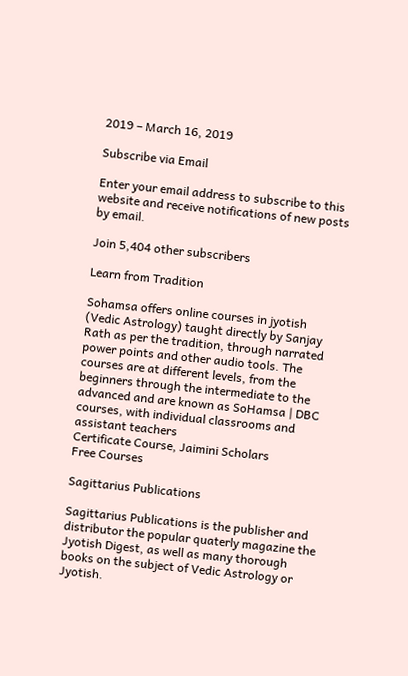2019 – March 16, 2019

Subscribe via Email

Enter your email address to subscribe to this website and receive notifications of new posts by email.

Join 5,404 other subscribers

Learn from Tradition

Sohamsa offers online courses in jyotish (Vedic Astrology) taught directly by Sanjay Rath as per the tradition, through narrated power points and other audio tools. The courses are at different levels, from the beginners through the intermediate to the advanced and are known as SoHamsa | DBC courses, with individual classrooms and assistant teachers
Certificate Course, Jaimini Scholars
Free Courses

Sagittarius Publications

Sagittarius Publications is the publisher and distributor the popular quaterly magazine the Jyotish Digest, as well as many thorough books on the subject of Vedic Astrology or Jyotish.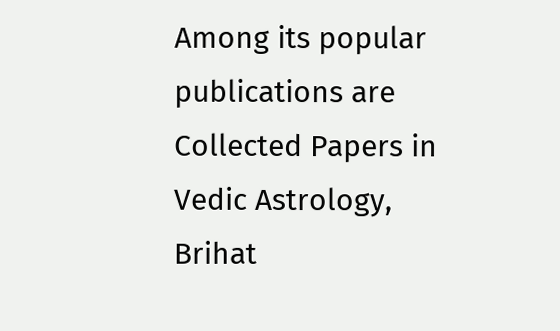Among its popular publications are Collected Papers in Vedic Astrology, Brihat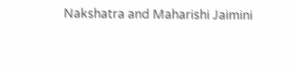Nakshatra and Maharishi Jaimini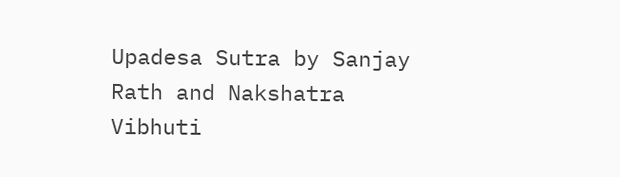Upadesa Sutra by Sanjay Rath and Nakshatra Vibhuti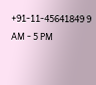+91-11-45641849 9 AM - 5 PM